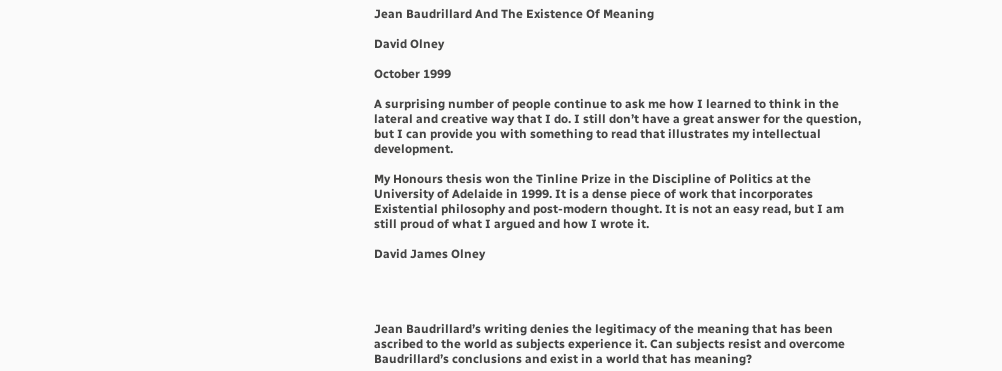Jean Baudrillard And The Existence Of Meaning

David Olney

October 1999

A surprising number of people continue to ask me how I learned to think in the lateral and creative way that I do. I still don’t have a great answer for the question, but I can provide you with something to read that illustrates my intellectual development.

My Honours thesis won the Tinline Prize in the Discipline of Politics at the University of Adelaide in 1999. It is a dense piece of work that incorporates Existential philosophy and post-modern thought. It is not an easy read, but I am still proud of what I argued and how I wrote it.

David James Olney




Jean Baudrillard’s writing denies the legitimacy of the meaning that has been ascribed to the world as subjects experience it. Can subjects resist and overcome Baudrillard’s conclusions and exist in a world that has meaning?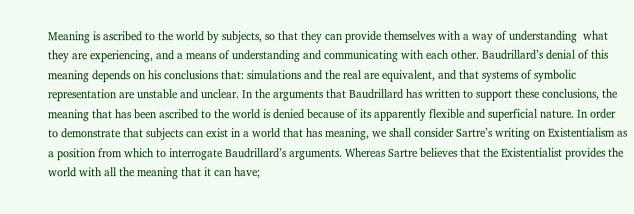Meaning is ascribed to the world by subjects, so that they can provide themselves with a way of understanding  what they are experiencing, and a means of understanding and communicating with each other. Baudrillard’s denial of this meaning depends on his conclusions that: simulations and the real are equivalent, and that systems of symbolic representation are unstable and unclear. In the arguments that Baudrillard has written to support these conclusions, the meaning that has been ascribed to the world is denied because of its apparently flexible and superficial nature. In order to demonstrate that subjects can exist in a world that has meaning, we shall consider Sartre’s writing on Existentialism as a position from which to interrogate Baudrillard’s arguments. Whereas Sartre believes that the Existentialist provides the world with all the meaning that it can have;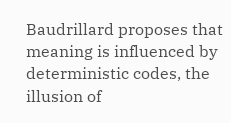Baudrillard proposes that meaning is influenced by deterministic codes, the illusion of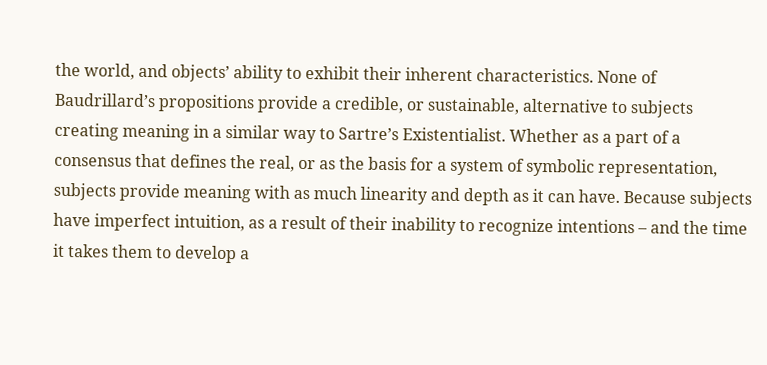the world, and objects’ ability to exhibit their inherent characteristics. None of Baudrillard’s propositions provide a credible, or sustainable, alternative to subjects creating meaning in a similar way to Sartre’s Existentialist. Whether as a part of a consensus that defines the real, or as the basis for a system of symbolic representation, subjects provide meaning with as much linearity and depth as it can have. Because subjects have imperfect intuition, as a result of their inability to recognize intentions – and the time it takes them to develop a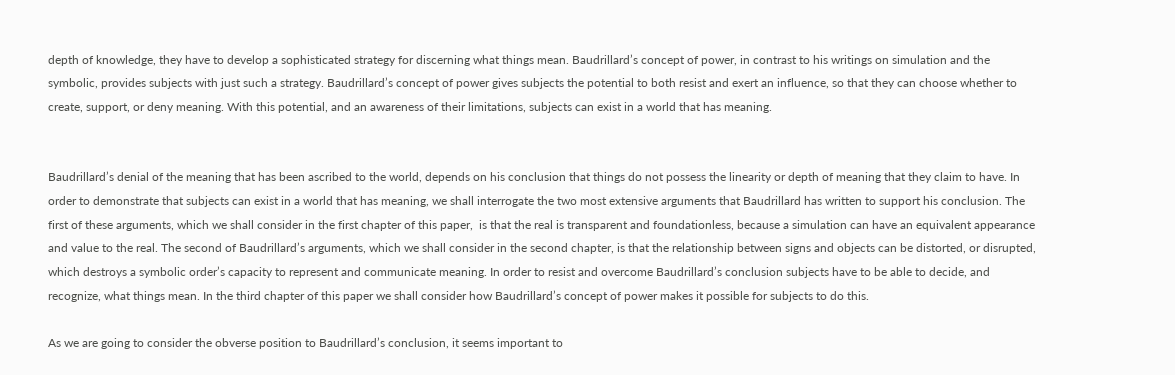depth of knowledge, they have to develop a sophisticated strategy for discerning what things mean. Baudrillard’s concept of power, in contrast to his writings on simulation and the symbolic, provides subjects with just such a strategy. Baudrillard’s concept of power gives subjects the potential to both resist and exert an influence, so that they can choose whether to create, support, or deny meaning. With this potential, and an awareness of their limitations, subjects can exist in a world that has meaning.


Baudrillard’s denial of the meaning that has been ascribed to the world, depends on his conclusion that things do not possess the linearity or depth of meaning that they claim to have. In order to demonstrate that subjects can exist in a world that has meaning, we shall interrogate the two most extensive arguments that Baudrillard has written to support his conclusion. The first of these arguments, which we shall consider in the first chapter of this paper,  is that the real is transparent and foundationless, because a simulation can have an equivalent appearance and value to the real. The second of Baudrillard’s arguments, which we shall consider in the second chapter, is that the relationship between signs and objects can be distorted, or disrupted, which destroys a symbolic order’s capacity to represent and communicate meaning. In order to resist and overcome Baudrillard’s conclusion subjects have to be able to decide, and recognize, what things mean. In the third chapter of this paper we shall consider how Baudrillard’s concept of power makes it possible for subjects to do this.

As we are going to consider the obverse position to Baudrillard’s conclusion, it seems important to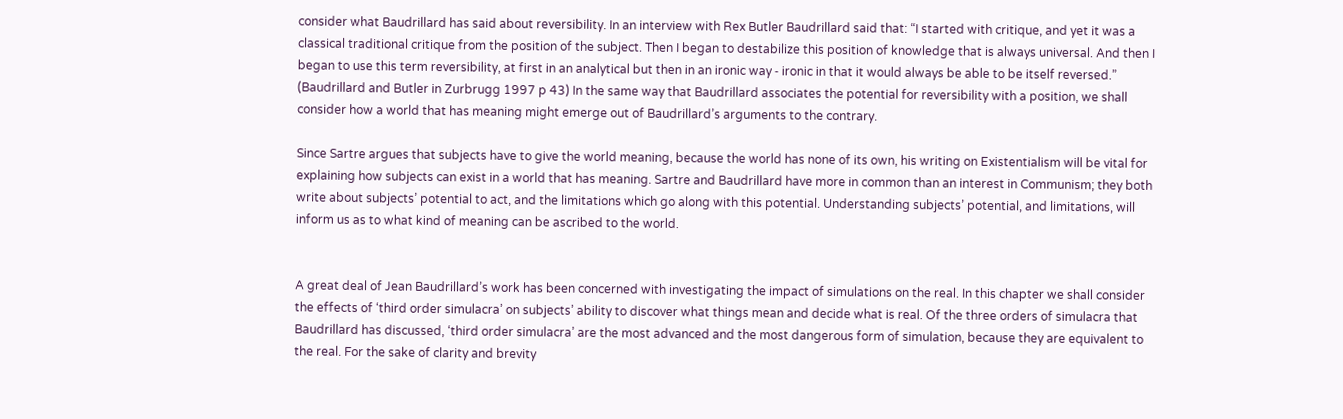consider what Baudrillard has said about reversibility. In an interview with Rex Butler Baudrillard said that: “I started with critique, and yet it was a classical traditional critique from the position of the subject. Then I began to destabilize this position of knowledge that is always universal. And then I began to use this term reversibility, at first in an analytical but then in an ironic way ‑ ironic in that it would always be able to be itself reversed.” (Baudrillard and Butler in Zurbrugg 1997 p 43) In the same way that Baudrillard associates the potential for reversibility with a position, we shall consider how a world that has meaning might emerge out of Baudrillard’s arguments to the contrary.

Since Sartre argues that subjects have to give the world meaning, because the world has none of its own, his writing on Existentialism will be vital for explaining how subjects can exist in a world that has meaning. Sartre and Baudrillard have more in common than an interest in Communism; they both write about subjects’ potential to act, and the limitations which go along with this potential. Understanding subjects’ potential, and limitations, will inform us as to what kind of meaning can be ascribed to the world.


A great deal of Jean Baudrillard’s work has been concerned with investigating the impact of simulations on the real. In this chapter we shall consider the effects of ‘third order simulacra’ on subjects’ ability to discover what things mean and decide what is real. Of the three orders of simulacra that Baudrillard has discussed, ‘third order simulacra’ are the most advanced and the most dangerous form of simulation, because they are equivalent to the real. For the sake of clarity and brevity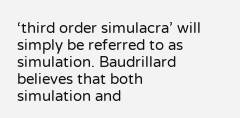‘third order simulacra’ will simply be referred to as simulation. Baudrillard believes that both simulation and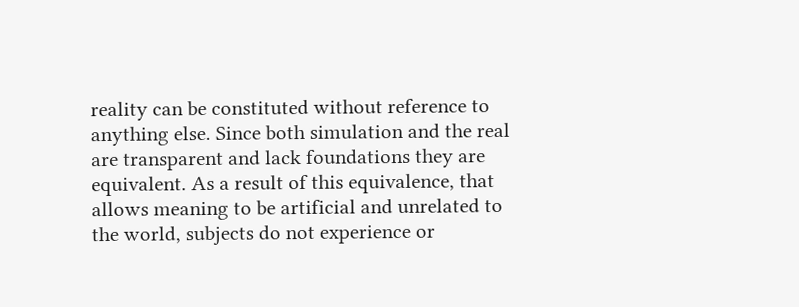reality can be constituted without reference to anything else. Since both simulation and the real are transparent and lack foundations they are equivalent. As a result of this equivalence, that allows meaning to be artificial and unrelated to the world, subjects do not experience or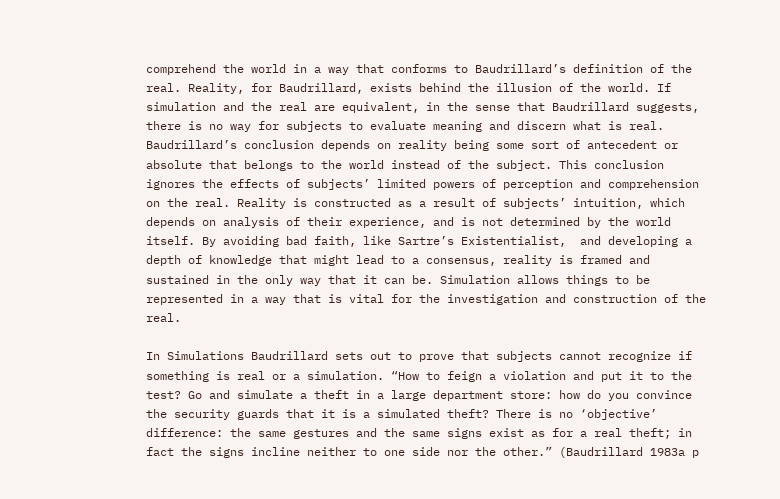comprehend the world in a way that conforms to Baudrillard’s definition of the real. Reality, for Baudrillard, exists behind the illusion of the world. If simulation and the real are equivalent, in the sense that Baudrillard suggests, there is no way for subjects to evaluate meaning and discern what is real. Baudrillard’s conclusion depends on reality being some sort of antecedent or absolute that belongs to the world instead of the subject. This conclusion ignores the effects of subjects’ limited powers of perception and comprehension on the real. Reality is constructed as a result of subjects’ intuition, which depends on analysis of their experience, and is not determined by the world itself. By avoiding bad faith, like Sartre’s Existentialist,  and developing a depth of knowledge that might lead to a consensus, reality is framed and sustained in the only way that it can be. Simulation allows things to be represented in a way that is vital for the investigation and construction of the real.

In Simulations Baudrillard sets out to prove that subjects cannot recognize if something is real or a simulation. “How to feign a violation and put it to the test? Go and simulate a theft in a large department store: how do you convince the security guards that it is a simulated theft? There is no ‘objective’ difference: the same gestures and the same signs exist as for a real theft; in fact the signs incline neither to one side nor the other.” (Baudrillard 1983a p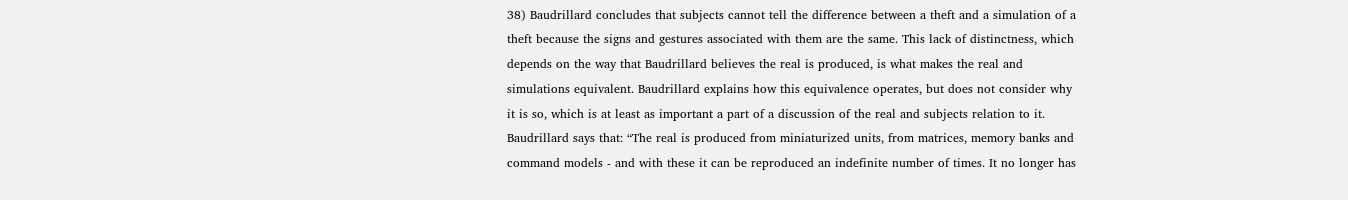38) Baudrillard concludes that subjects cannot tell the difference between a theft and a simulation of a theft because the signs and gestures associated with them are the same. This lack of distinctness, which depends on the way that Baudrillard believes the real is produced, is what makes the real and simulations equivalent. Baudrillard explains how this equivalence operates, but does not consider why it is so, which is at least as important a part of a discussion of the real and subjects relation to it. Baudrillard says that: “The real is produced from miniaturized units, from matrices, memory banks and command models ‑ and with these it can be reproduced an indefinite number of times. It no longer has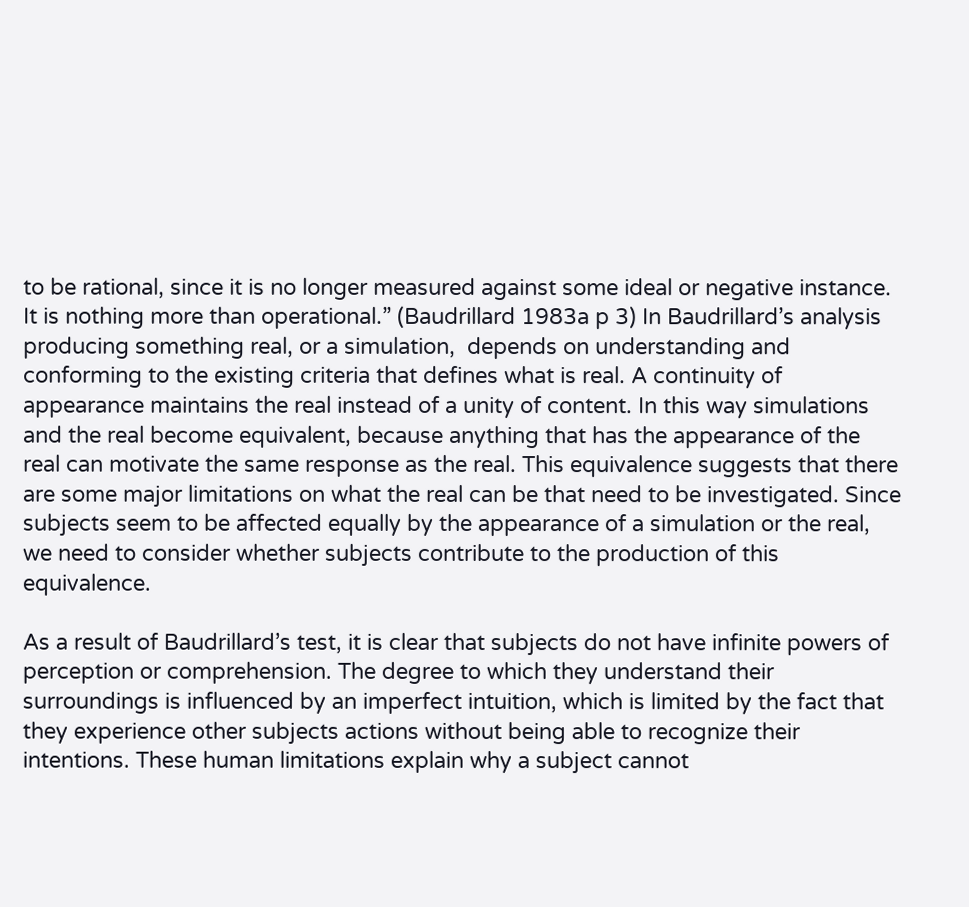to be rational, since it is no longer measured against some ideal or negative instance. It is nothing more than operational.” (Baudrillard 1983a p 3) In Baudrillard’s analysis producing something real, or a simulation,  depends on understanding and conforming to the existing criteria that defines what is real. A continuity of appearance maintains the real instead of a unity of content. In this way simulations and the real become equivalent, because anything that has the appearance of the real can motivate the same response as the real. This equivalence suggests that there are some major limitations on what the real can be that need to be investigated. Since subjects seem to be affected equally by the appearance of a simulation or the real, we need to consider whether subjects contribute to the production of this equivalence.

As a result of Baudrillard’s test, it is clear that subjects do not have infinite powers of perception or comprehension. The degree to which they understand their surroundings is influenced by an imperfect intuition, which is limited by the fact that they experience other subjects actions without being able to recognize their intentions. These human limitations explain why a subject cannot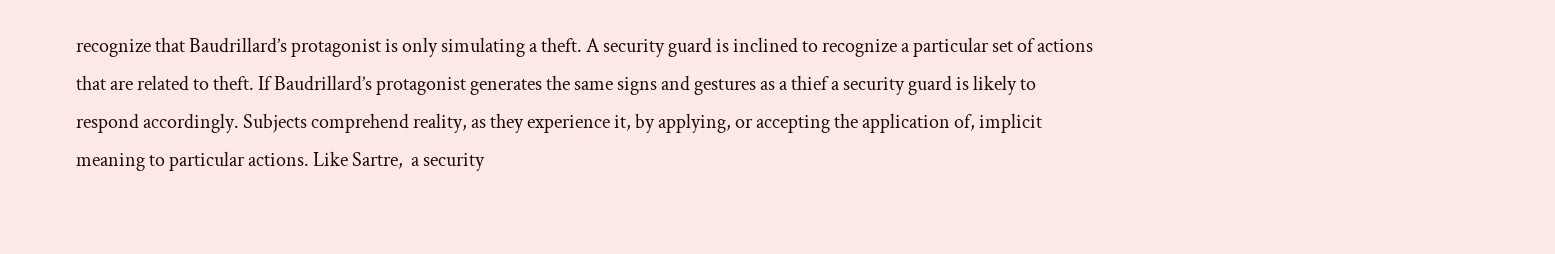recognize that Baudrillard’s protagonist is only simulating a theft. A security guard is inclined to recognize a particular set of actions that are related to theft. If Baudrillard’s protagonist generates the same signs and gestures as a thief a security guard is likely to respond accordingly. Subjects comprehend reality, as they experience it, by applying, or accepting the application of, implicit meaning to particular actions. Like Sartre,  a security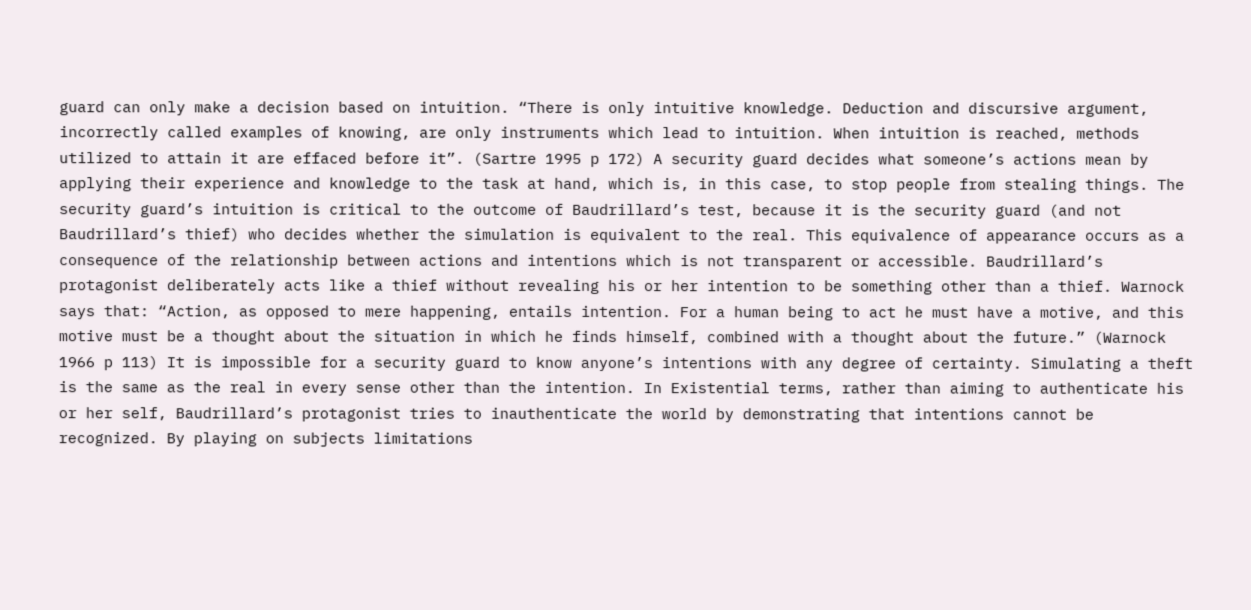guard can only make a decision based on intuition. “There is only intuitive knowledge. Deduction and discursive argument, incorrectly called examples of knowing, are only instruments which lead to intuition. When intuition is reached, methods utilized to attain it are effaced before it”. (Sartre 1995 p 172) A security guard decides what someone’s actions mean by applying their experience and knowledge to the task at hand, which is, in this case, to stop people from stealing things. The security guard’s intuition is critical to the outcome of Baudrillard’s test, because it is the security guard (and not Baudrillard’s thief) who decides whether the simulation is equivalent to the real. This equivalence of appearance occurs as a consequence of the relationship between actions and intentions which is not transparent or accessible. Baudrillard’s protagonist deliberately acts like a thief without revealing his or her intention to be something other than a thief. Warnock says that: “Action, as opposed to mere happening, entails intention. For a human being to act he must have a motive, and this motive must be a thought about the situation in which he finds himself, combined with a thought about the future.” (Warnock 1966 p 113) It is impossible for a security guard to know anyone’s intentions with any degree of certainty. Simulating a theft is the same as the real in every sense other than the intention. In Existential terms, rather than aiming to authenticate his or her self, Baudrillard’s protagonist tries to inauthenticate the world by demonstrating that intentions cannot be recognized. By playing on subjects limitations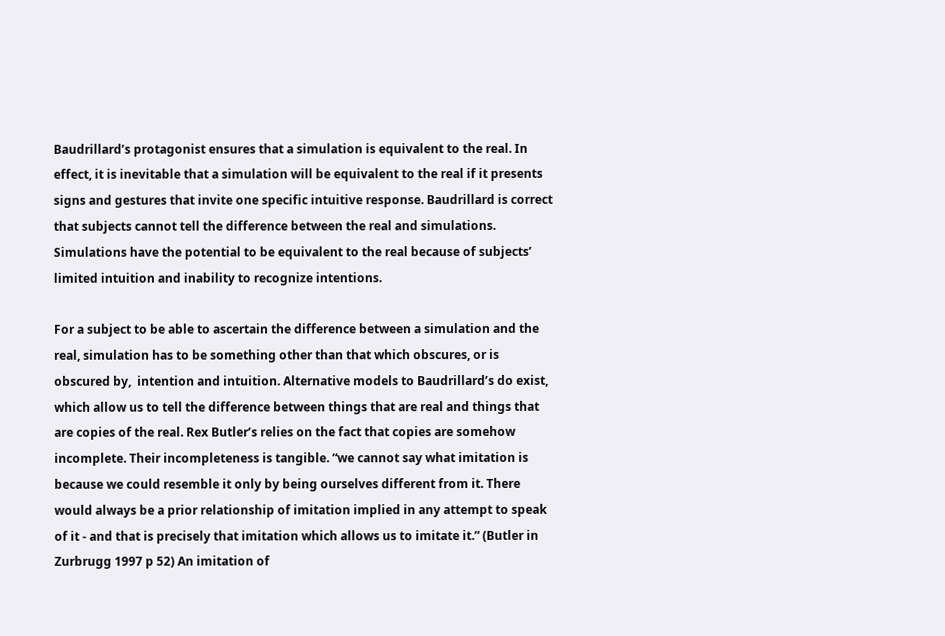Baudrillard’s protagonist ensures that a simulation is equivalent to the real. In effect, it is inevitable that a simulation will be equivalent to the real if it presents signs and gestures that invite one specific intuitive response. Baudrillard is correct that subjects cannot tell the difference between the real and simulations. Simulations have the potential to be equivalent to the real because of subjects’ limited intuition and inability to recognize intentions.

For a subject to be able to ascertain the difference between a simulation and the real, simulation has to be something other than that which obscures, or is obscured by,  intention and intuition. Alternative models to Baudrillard’s do exist, which allow us to tell the difference between things that are real and things that are copies of the real. Rex Butler’s relies on the fact that copies are somehow incomplete. Their incompleteness is tangible. “we cannot say what imitation is because we could resemble it only by being ourselves different from it. There would always be a prior relationship of imitation implied in any attempt to speak of it ‑ and that is precisely that imitation which allows us to imitate it.” (Butler in Zurbrugg 1997 p 52) An imitation of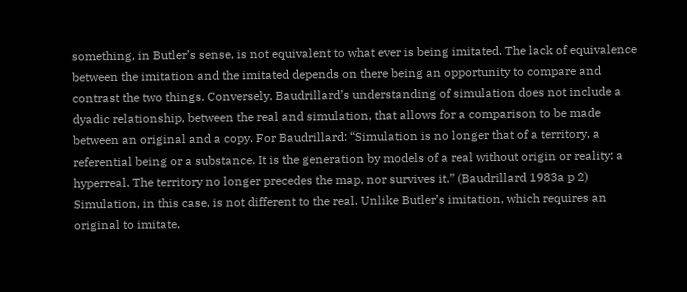something, in Butler’s sense, is not equivalent to what ever is being imitated. The lack of equivalence between the imitation and the imitated depends on there being an opportunity to compare and contrast the two things. Conversely, Baudrillard’s understanding of simulation does not include a dyadic relationship, between the real and simulation, that allows for a comparison to be made between an original and a copy. For Baudrillard: “Simulation is no longer that of a territory, a referential being or a substance. It is the generation by models of a real without origin or reality: a hyperreal. The territory no longer precedes the map, nor survives it.” (Baudrillard 1983a p 2) Simulation, in this case, is not different to the real. Unlike Butler’s imitation, which requires an original to imitate,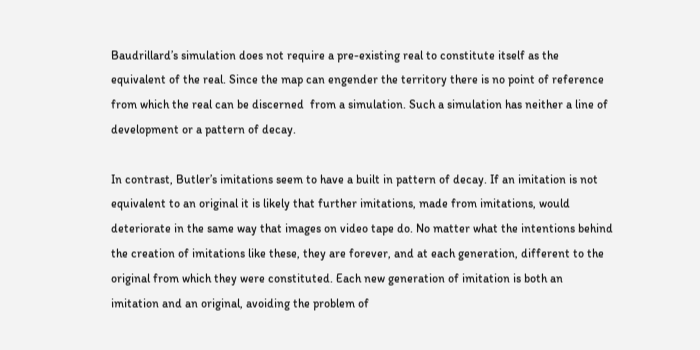Baudrillard’s simulation does not require a pre-existing real to constitute itself as the equivalent of the real. Since the map can engender the territory there is no point of reference from which the real can be discerned  from a simulation. Such a simulation has neither a line of development or a pattern of decay.

In contrast, Butler’s imitations seem to have a built in pattern of decay. If an imitation is not equivalent to an original it is likely that further imitations, made from imitations, would deteriorate in the same way that images on video tape do. No matter what the intentions behind the creation of imitations like these, they are forever, and at each generation, different to the original from which they were constituted. Each new generation of imitation is both an imitation and an original, avoiding the problem of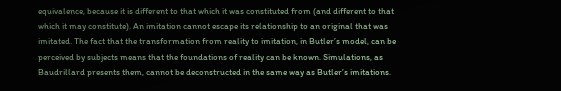equivalence, because it is different to that which it was constituted from (and different to that which it may constitute). An imitation cannot escape its relationship to an original that was imitated. The fact that the transformation from reality to imitation, in Butler’s model, can be perceived by subjects means that the foundations of reality can be known. Simulations, as Baudrillard presents them, cannot be deconstructed in the same way as Butler’s imitations.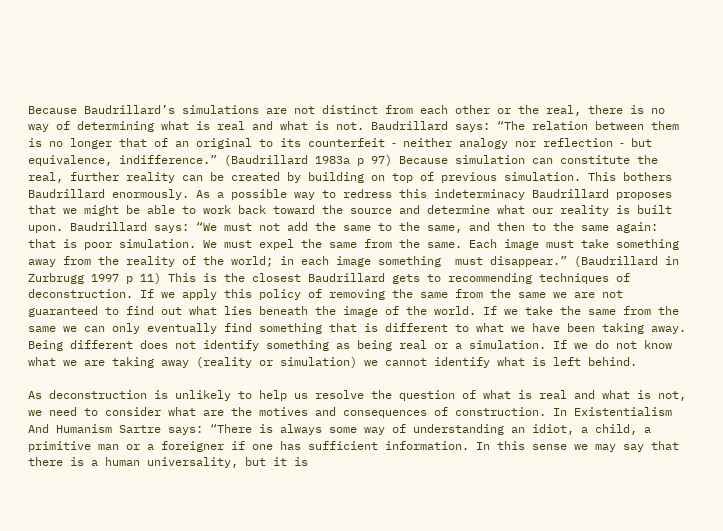Because Baudrillard’s simulations are not distinct from each other or the real, there is no way of determining what is real and what is not. Baudrillard says: “The relation between them is no longer that of an original to its counterfeit ‑ neither analogy nor reflection ‑ but equivalence, indifference.” (Baudrillard 1983a p 97) Because simulation can constitute the real, further reality can be created by building on top of previous simulation. This bothers Baudrillard enormously. As a possible way to redress this indeterminacy Baudrillard proposes that we might be able to work back toward the source and determine what our reality is built upon. Baudrillard says: “We must not add the same to the same, and then to the same again: that is poor simulation. We must expel the same from the same. Each image must take something away from the reality of the world; in each image something  must disappear.” (Baudrillard in Zurbrugg 1997 p 11) This is the closest Baudrillard gets to recommending techniques of deconstruction. If we apply this policy of removing the same from the same we are not guaranteed to find out what lies beneath the image of the world. If we take the same from the same we can only eventually find something that is different to what we have been taking away. Being different does not identify something as being real or a simulation. If we do not know what we are taking away (reality or simulation) we cannot identify what is left behind.

As deconstruction is unlikely to help us resolve the question of what is real and what is not, we need to consider what are the motives and consequences of construction. In Existentialism And Humanism Sartre says: “There is always some way of understanding an idiot, a child, a primitive man or a foreigner if one has sufficient information. In this sense we may say that there is a human universality, but it is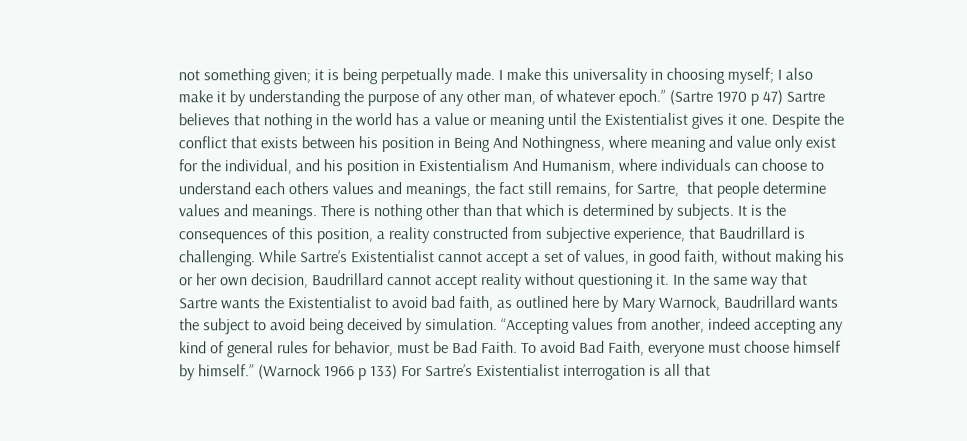not something given; it is being perpetually made. I make this universality in choosing myself; I also make it by understanding the purpose of any other man, of whatever epoch.” (Sartre 1970 p 47) Sartre believes that nothing in the world has a value or meaning until the Existentialist gives it one. Despite the conflict that exists between his position in Being And Nothingness, where meaning and value only exist for the individual, and his position in Existentialism And Humanism, where individuals can choose to understand each others values and meanings, the fact still remains, for Sartre,  that people determine values and meanings. There is nothing other than that which is determined by subjects. It is the consequences of this position, a reality constructed from subjective experience, that Baudrillard is challenging. While Sartre’s Existentialist cannot accept a set of values, in good faith, without making his or her own decision, Baudrillard cannot accept reality without questioning it. In the same way that Sartre wants the Existentialist to avoid bad faith, as outlined here by Mary Warnock, Baudrillard wants the subject to avoid being deceived by simulation. “Accepting values from another, indeed accepting any kind of general rules for behavior, must be Bad Faith. To avoid Bad Faith, everyone must choose himself by himself.” (Warnock 1966 p 133) For Sartre’s Existentialist interrogation is all that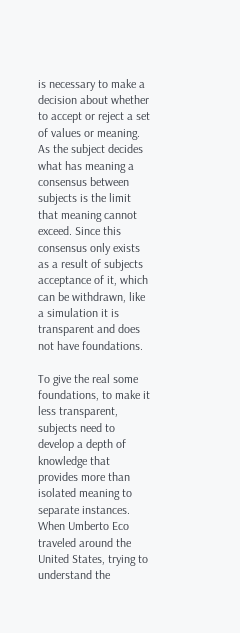is necessary to make a decision about whether to accept or reject a set of values or meaning. As the subject decides what has meaning a consensus between subjects is the limit that meaning cannot exceed. Since this consensus only exists as a result of subjects acceptance of it, which can be withdrawn, like a simulation it is transparent and does not have foundations.

To give the real some foundations, to make it less transparent, subjects need to develop a depth of knowledge that provides more than isolated meaning to separate instances. When Umberto Eco traveled around the United States, trying to understand the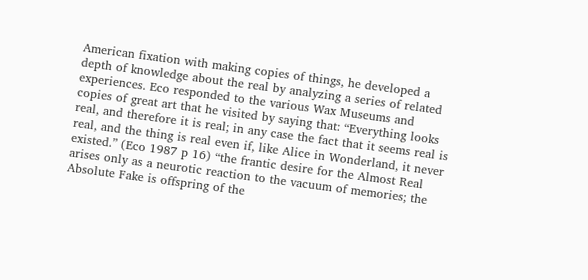American fixation with making copies of things, he developed a depth of knowledge about the real by analyzing a series of related experiences. Eco responded to the various Wax Museums and copies of great art that he visited by saying that: “Everything looks real, and therefore it is real; in any case the fact that it seems real is real, and the thing is real even if, like Alice in Wonderland, it never existed.” (Eco 1987 p 16) “the frantic desire for the Almost Real arises only as a neurotic reaction to the vacuum of memories; the Absolute Fake is offspring of the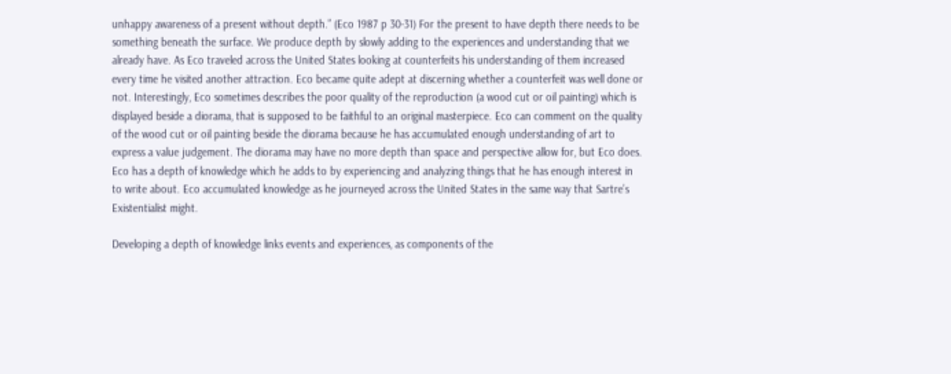unhappy awareness of a present without depth.” (Eco 1987 p 30-31) For the present to have depth there needs to be something beneath the surface. We produce depth by slowly adding to the experiences and understanding that we already have. As Eco traveled across the United States looking at counterfeits his understanding of them increased every time he visited another attraction. Eco became quite adept at discerning whether a counterfeit was well done or not. Interestingly, Eco sometimes describes the poor quality of the reproduction (a wood cut or oil painting) which is displayed beside a diorama, that is supposed to be faithful to an original masterpiece. Eco can comment on the quality of the wood cut or oil painting beside the diorama because he has accumulated enough understanding of art to express a value judgement. The diorama may have no more depth than space and perspective allow for, but Eco does. Eco has a depth of knowledge which he adds to by experiencing and analyzing things that he has enough interest in to write about. Eco accumulated knowledge as he journeyed across the United States in the same way that Sartre’s Existentialist might.

Developing a depth of knowledge links events and experiences, as components of the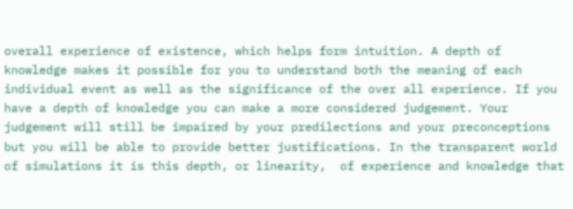overall experience of existence, which helps form intuition. A depth of knowledge makes it possible for you to understand both the meaning of each individual event as well as the significance of the over all experience. If you have a depth of knowledge you can make a more considered judgement. Your judgement will still be impaired by your predilections and your preconceptions but you will be able to provide better justifications. In the transparent world of simulations it is this depth, or linearity,  of experience and knowledge that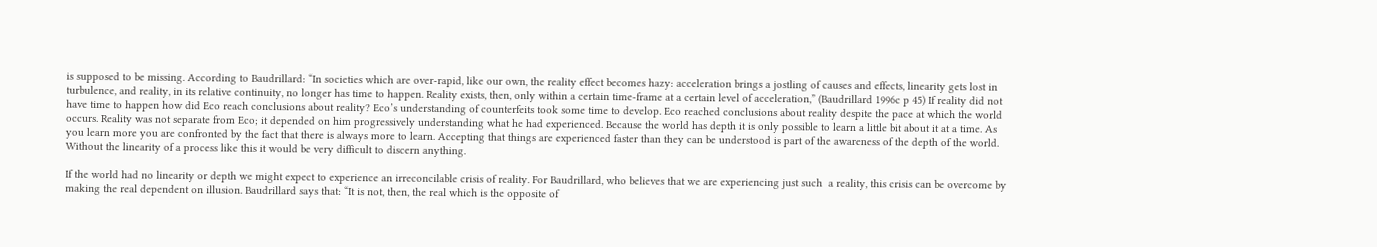is supposed to be missing. According to Baudrillard: “In societies which are over‑rapid, like our own, the reality effect becomes hazy: acceleration brings a jostling of causes and effects, linearity gets lost in turbulence, and reality, in its relative continuity, no longer has time to happen. Reality exists, then, only within a certain time‑frame at a certain level of acceleration,” (Baudrillard 1996c p 45) If reality did not have time to happen how did Eco reach conclusions about reality? Eco’s understanding of counterfeits took some time to develop. Eco reached conclusions about reality despite the pace at which the world occurs. Reality was not separate from Eco; it depended on him progressively understanding what he had experienced. Because the world has depth it is only possible to learn a little bit about it at a time. As you learn more you are confronted by the fact that there is always more to learn. Accepting that things are experienced faster than they can be understood is part of the awareness of the depth of the world. Without the linearity of a process like this it would be very difficult to discern anything.

If the world had no linearity or depth we might expect to experience an irreconcilable crisis of reality. For Baudrillard, who believes that we are experiencing just such  a reality, this crisis can be overcome by making the real dependent on illusion. Baudrillard says that: “It is not, then, the real which is the opposite of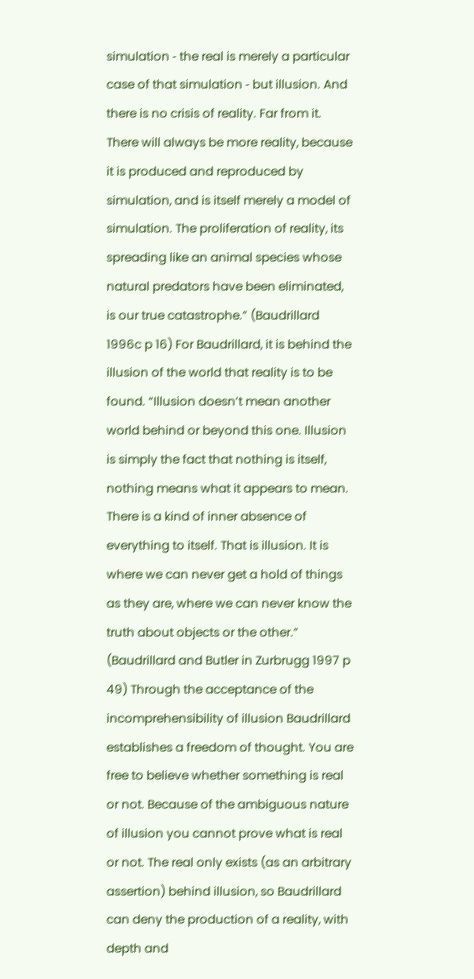simulation ‑ the real is merely a particular case of that simulation ‑ but illusion. And there is no crisis of reality. Far from it. There will always be more reality, because it is produced and reproduced by simulation, and is itself merely a model of simulation. The proliferation of reality, its spreading like an animal species whose natural predators have been eliminated, is our true catastrophe.” (Baudrillard 1996c p 16) For Baudrillard, it is behind the illusion of the world that reality is to be found. “Illusion doesn’t mean another world behind or beyond this one. Illusion is simply the fact that nothing is itself, nothing means what it appears to mean. There is a kind of inner absence of everything to itself. That is illusion. It is where we can never get a hold of things as they are, where we can never know the truth about objects or the other.” (Baudrillard and Butler in Zurbrugg 1997 p 49) Through the acceptance of the incomprehensibility of illusion Baudrillard establishes a freedom of thought. You are free to believe whether something is real or not. Because of the ambiguous nature of illusion you cannot prove what is real or not. The real only exists (as an arbitrary assertion) behind illusion, so Baudrillard can deny the production of a reality, with depth and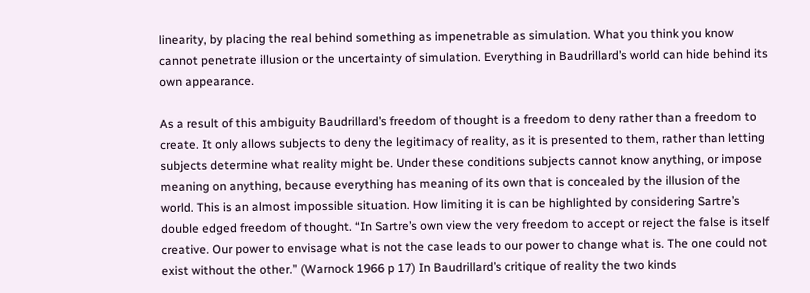linearity, by placing the real behind something as impenetrable as simulation. What you think you know cannot penetrate illusion or the uncertainty of simulation. Everything in Baudrillard’s world can hide behind its own appearance.

As a result of this ambiguity Baudrillard’s freedom of thought is a freedom to deny rather than a freedom to create. It only allows subjects to deny the legitimacy of reality, as it is presented to them, rather than letting subjects determine what reality might be. Under these conditions subjects cannot know anything, or impose meaning on anything, because everything has meaning of its own that is concealed by the illusion of the world. This is an almost impossible situation. How limiting it is can be highlighted by considering Sartre’s double edged freedom of thought. “In Sartre’s own view the very freedom to accept or reject the false is itself creative. Our power to envisage what is not the case leads to our power to change what is. The one could not exist without the other.” (Warnock 1966 p 17) In Baudrillard’s critique of reality the two kinds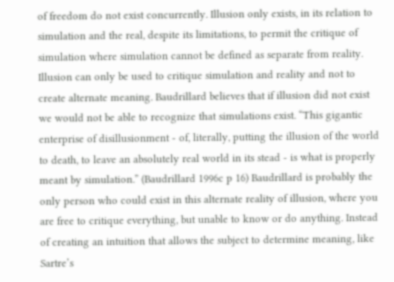of freedom do not exist concurrently. Illusion only exists, in its relation to simulation and the real, despite its limitations, to permit the critique of simulation where simulation cannot be defined as separate from reality. Illusion can only be used to critique simulation and reality and not to create alternate meaning. Baudrillard believes that if illusion did not exist we would not be able to recognize that simulations exist. “This gigantic enterprise of disillusionment ‑ of, literally, putting the illusion of the world to death, to leave an absolutely real world in its stead ‑ is what is properly meant by simulation.” (Baudrillard 1996c p 16) Baudrillard is probably the only person who could exist in this alternate reality of illusion, where you are free to critique everything, but unable to know or do anything. Instead of creating an intuition that allows the subject to determine meaning, like Sartre’s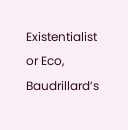Existentialist or Eco, Baudrillard’s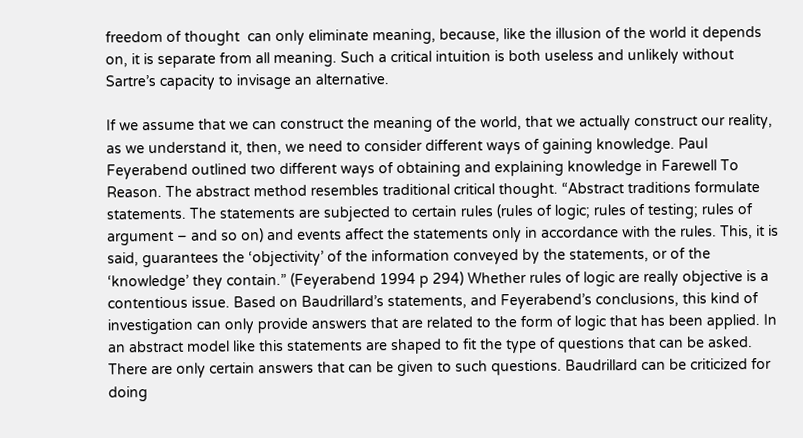freedom of thought  can only eliminate meaning, because, like the illusion of the world it depends on, it is separate from all meaning. Such a critical intuition is both useless and unlikely without Sartre’s capacity to invisage an alternative.

If we assume that we can construct the meaning of the world, that we actually construct our reality, as we understand it, then, we need to consider different ways of gaining knowledge. Paul Feyerabend outlined two different ways of obtaining and explaining knowledge in Farewell To Reason. The abstract method resembles traditional critical thought. “Abstract traditions formulate statements. The statements are subjected to certain rules (rules of logic; rules of testing; rules of argument – and so on) and events affect the statements only in accordance with the rules. This, it is said, guarantees the ‘objectivity’ of the information conveyed by the statements, or of the ‘knowledge’ they contain.” (Feyerabend 1994 p 294) Whether rules of logic are really objective is a contentious issue. Based on Baudrillard’s statements, and Feyerabend’s conclusions, this kind of investigation can only provide answers that are related to the form of logic that has been applied. In an abstract model like this statements are shaped to fit the type of questions that can be asked. There are only certain answers that can be given to such questions. Baudrillard can be criticized for doing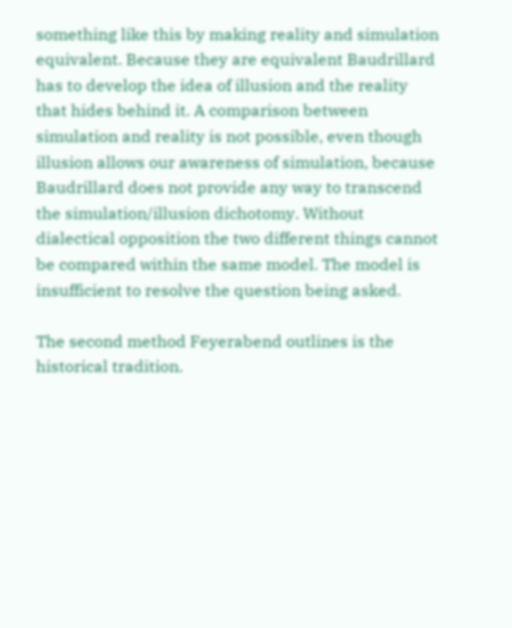something like this by making reality and simulation equivalent. Because they are equivalent Baudrillard has to develop the idea of illusion and the reality that hides behind it. A comparison between simulation and reality is not possible, even though illusion allows our awareness of simulation, because Baudrillard does not provide any way to transcend the simulation/illusion dichotomy. Without dialectical opposition the two different things cannot be compared within the same model. The model is insufficient to resolve the question being asked.

The second method Feyerabend outlines is the historical tradition.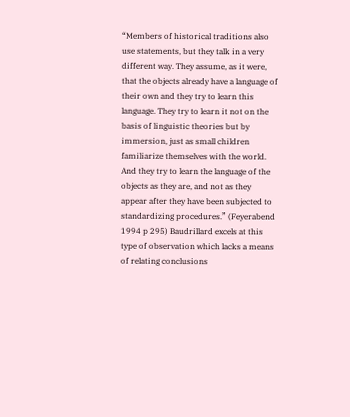“Members of historical traditions also use statements, but they talk in a very different way. They assume, as it were, that the objects already have a language of their own and they try to learn this language. They try to learn it not on the basis of linguistic theories but by immersion, just as small children familiarize themselves with the world. And they try to learn the language of the objects as they are, and not as they appear after they have been subjected to standardizing procedures.” (Feyerabend 1994 p 295) Baudrillard excels at this type of observation which lacks a means of relating conclusions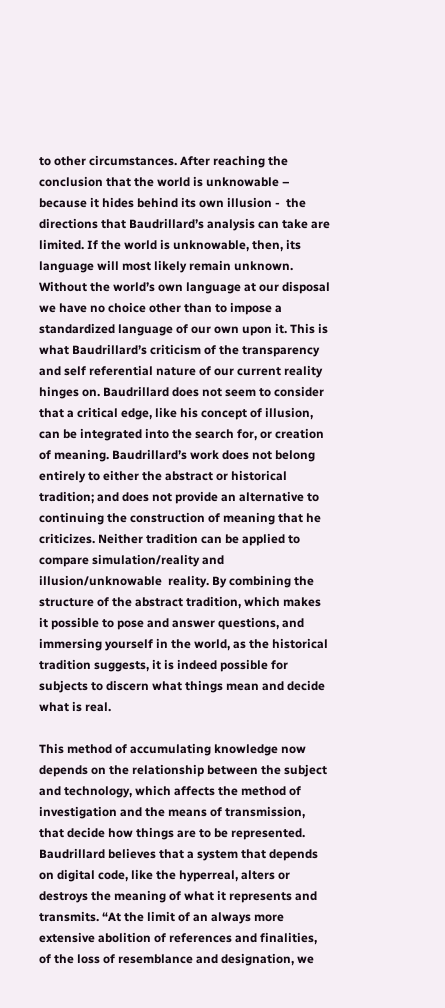to other circumstances. After reaching the conclusion that the world is unknowable – because it hides behind its own illusion -  the directions that Baudrillard’s analysis can take are limited. If the world is unknowable, then, its language will most likely remain unknown. Without the world’s own language at our disposal we have no choice other than to impose a standardized language of our own upon it. This is what Baudrillard’s criticism of the transparency and self referential nature of our current reality hinges on. Baudrillard does not seem to consider that a critical edge, like his concept of illusion, can be integrated into the search for, or creation of meaning. Baudrillard’s work does not belong entirely to either the abstract or historical tradition; and does not provide an alternative to continuing the construction of meaning that he criticizes. Neither tradition can be applied to compare simulation/reality and illusion/unknowable  reality. By combining the structure of the abstract tradition, which makes it possible to pose and answer questions, and immersing yourself in the world, as the historical tradition suggests, it is indeed possible for subjects to discern what things mean and decide what is real.

This method of accumulating knowledge now depends on the relationship between the subject and technology, which affects the method of investigation and the means of transmission, that decide how things are to be represented. Baudrillard believes that a system that depends on digital code, like the hyperreal, alters or destroys the meaning of what it represents and transmits. “At the limit of an always more extensive abolition of references and finalities, of the loss of resemblance and designation, we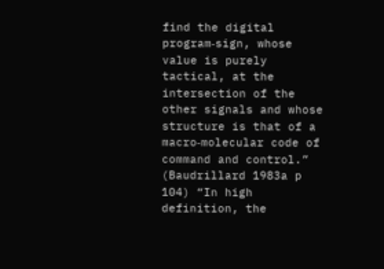find the digital program‑sign, whose value is purely tactical, at the intersection of the other signals and whose structure is that of a macro‑molecular code of command and control.” (Baudrillard 1983a p 104) “In high definition, the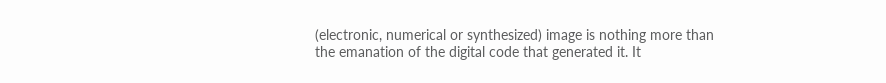(electronic, numerical or synthesized) image is nothing more than the emanation of the digital code that generated it. It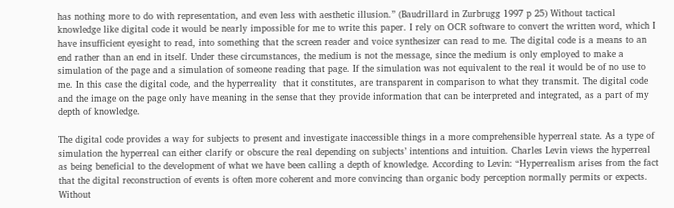has nothing more to do with representation, and even less with aesthetic illusion.” (Baudrillard in Zurbrugg 1997 p 25) Without tactical knowledge like digital code it would be nearly impossible for me to write this paper. I rely on OCR software to convert the written word, which I have insufficient eyesight to read, into something that the screen reader and voice synthesizer can read to me. The digital code is a means to an end rather than an end in itself. Under these circumstances, the medium is not the message, since the medium is only employed to make a simulation of the page and a simulation of someone reading that page. If the simulation was not equivalent to the real it would be of no use to me. In this case the digital code, and the hyperreality  that it constitutes, are transparent in comparison to what they transmit. The digital code and the image on the page only have meaning in the sense that they provide information that can be interpreted and integrated, as a part of my depth of knowledge.

The digital code provides a way for subjects to present and investigate inaccessible things in a more comprehensible hyperreal state. As a type of simulation the hyperreal can either clarify or obscure the real depending on subjects’ intentions and intuition. Charles Levin views the hyperreal as being beneficial to the development of what we have been calling a depth of knowledge. According to Levin: “Hyperrealism arises from the fact that the digital reconstruction of events is often more coherent and more convincing than organic body perception normally permits or expects. Without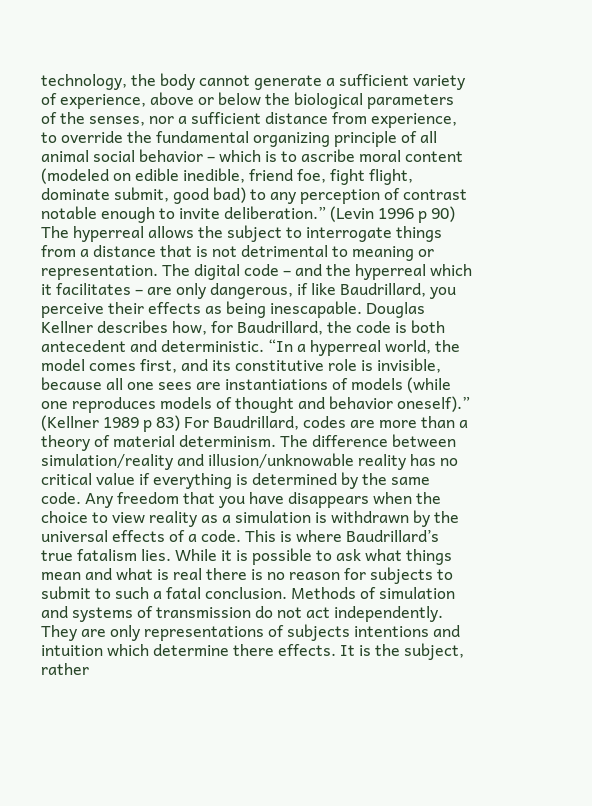technology, the body cannot generate a sufficient variety of experience, above or below the biological parameters of the senses, nor a sufficient distance from experience, to override the fundamental organizing principle of all animal social behavior – which is to ascribe moral content (modeled on edible inedible, friend foe, fight flight, dominate submit, good bad) to any perception of contrast notable enough to invite deliberation.” (Levin 1996 p 90) The hyperreal allows the subject to interrogate things from a distance that is not detrimental to meaning or representation. The digital code – and the hyperreal which  it facilitates – are only dangerous, if like Baudrillard, you perceive their effects as being inescapable. Douglas Kellner describes how, for Baudrillard, the code is both antecedent and deterministic. “In a hyperreal world, the model comes first, and its constitutive role is invisible, because all one sees are instantiations of models (while one reproduces models of thought and behavior oneself).” (Kellner 1989 p 83) For Baudrillard, codes are more than a theory of material determinism. The difference between simulation/reality and illusion/unknowable reality has no critical value if everything is determined by the same code. Any freedom that you have disappears when the choice to view reality as a simulation is withdrawn by the universal effects of a code. This is where Baudrillard’s true fatalism lies. While it is possible to ask what things mean and what is real there is no reason for subjects to submit to such a fatal conclusion. Methods of simulation and systems of transmission do not act independently. They are only representations of subjects intentions and intuition which determine there effects. It is the subject, rather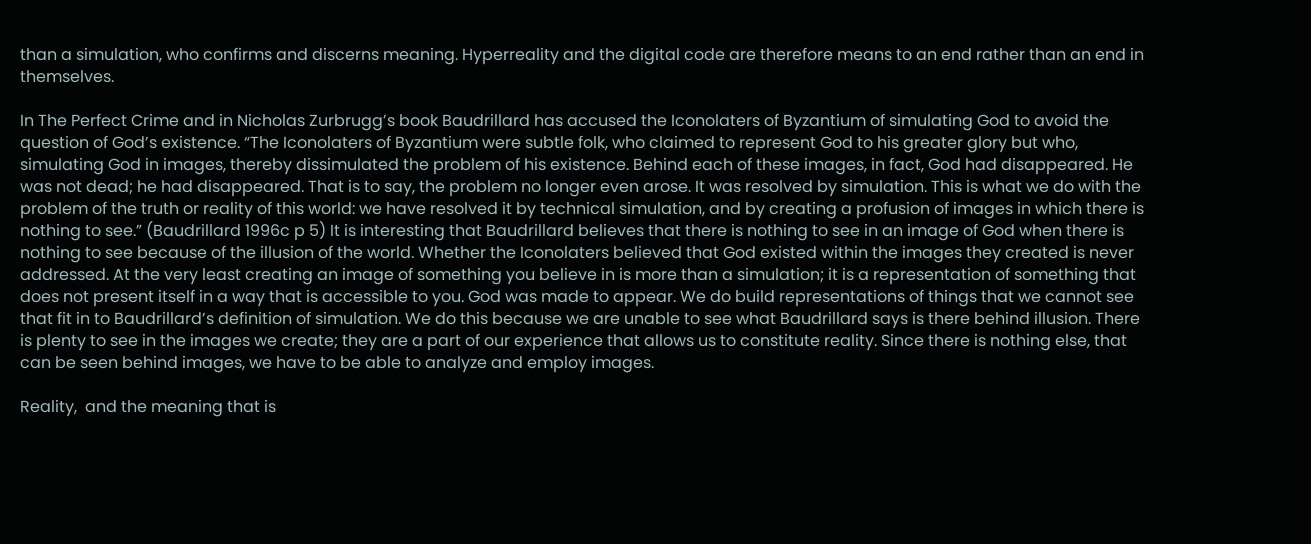than a simulation, who confirms and discerns meaning. Hyperreality and the digital code are therefore means to an end rather than an end in themselves.

In The Perfect Crime and in Nicholas Zurbrugg’s book Baudrillard has accused the Iconolaters of Byzantium of simulating God to avoid the question of God’s existence. “The Iconolaters of Byzantium were subtle folk, who claimed to represent God to his greater glory but who, simulating God in images, thereby dissimulated the problem of his existence. Behind each of these images, in fact, God had disappeared. He was not dead; he had disappeared. That is to say, the problem no longer even arose. It was resolved by simulation. This is what we do with the problem of the truth or reality of this world: we have resolved it by technical simulation, and by creating a profusion of images in which there is nothing to see.” (Baudrillard 1996c p 5) It is interesting that Baudrillard believes that there is nothing to see in an image of God when there is nothing to see because of the illusion of the world. Whether the Iconolaters believed that God existed within the images they created is never addressed. At the very least creating an image of something you believe in is more than a simulation; it is a representation of something that does not present itself in a way that is accessible to you. God was made to appear. We do build representations of things that we cannot see that fit in to Baudrillard’s definition of simulation. We do this because we are unable to see what Baudrillard says is there behind illusion. There is plenty to see in the images we create; they are a part of our experience that allows us to constitute reality. Since there is nothing else, that can be seen behind images, we have to be able to analyze and employ images.

Reality,  and the meaning that is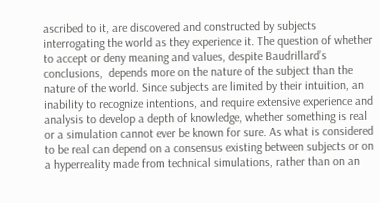ascribed to it, are discovered and constructed by subjects interrogating the world as they experience it. The question of whether to accept or deny meaning and values, despite Baudrillard’s conclusions,  depends more on the nature of the subject than the nature of the world. Since subjects are limited by their intuition, an inability to recognize intentions, and require extensive experience and analysis to develop a depth of knowledge, whether something is real or a simulation cannot ever be known for sure. As what is considered to be real can depend on a consensus existing between subjects or on a hyperreality made from technical simulations, rather than on an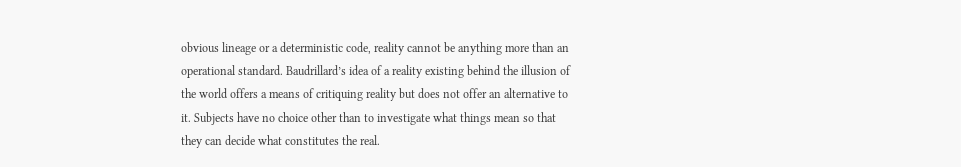obvious lineage or a deterministic code, reality cannot be anything more than an operational standard. Baudrillard’s idea of a reality existing behind the illusion of the world offers a means of critiquing reality but does not offer an alternative to it. Subjects have no choice other than to investigate what things mean so that they can decide what constitutes the real.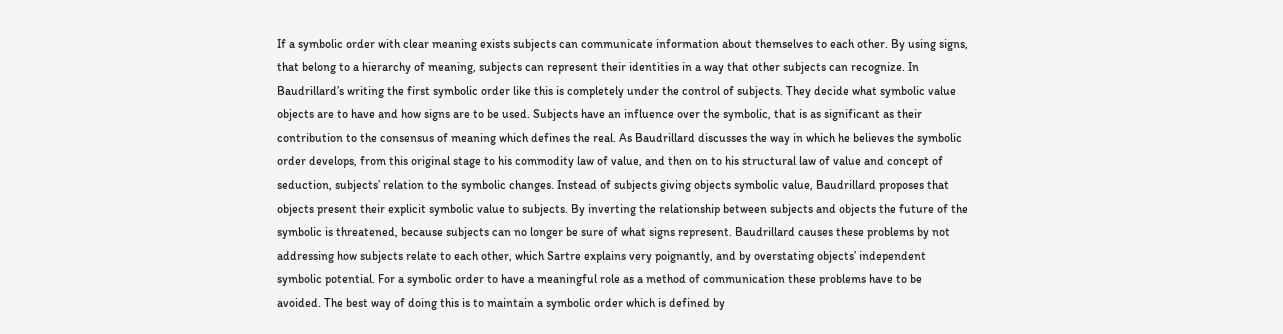If a symbolic order with clear meaning exists subjects can communicate information about themselves to each other. By using signs, that belong to a hierarchy of meaning, subjects can represent their identities in a way that other subjects can recognize. In Baudrillard’s writing the first symbolic order like this is completely under the control of subjects. They decide what symbolic value objects are to have and how signs are to be used. Subjects have an influence over the symbolic, that is as significant as their contribution to the consensus of meaning which defines the real. As Baudrillard discusses the way in which he believes the symbolic order develops, from this original stage to his commodity law of value, and then on to his structural law of value and concept of seduction, subjects’ relation to the symbolic changes. Instead of subjects giving objects symbolic value, Baudrillard proposes that objects present their explicit symbolic value to subjects. By inverting the relationship between subjects and objects the future of the symbolic is threatened, because subjects can no longer be sure of what signs represent. Baudrillard causes these problems by not addressing how subjects relate to each other, which Sartre explains very poignantly, and by overstating objects’ independent symbolic potential. For a symbolic order to have a meaningful role as a method of communication these problems have to be avoided. The best way of doing this is to maintain a symbolic order which is defined by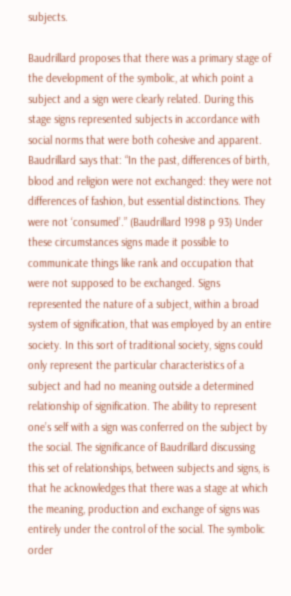subjects.

Baudrillard proposes that there was a primary stage of the development of the symbolic, at which point a subject and a sign were clearly related. During this stage signs represented subjects in accordance with social norms that were both cohesive and apparent. Baudrillard says that: “In the past, differences of birth, blood and religion were not exchanged: they were not differences of fashion, but essential distinctions. They were not ‘consumed’.” (Baudrillard 1998 p 93) Under these circumstances signs made it possible to communicate things like rank and occupation that were not supposed to be exchanged. Signs represented the nature of a subject, within a broad system of signification, that was employed by an entire society. In this sort of traditional society, signs could only represent the particular characteristics of a subject and had no meaning outside a determined relationship of signification. The ability to represent one’s self with a sign was conferred on the subject by the social. The significance of Baudrillard discussing this set of relationships, between subjects and signs, is that he acknowledges that there was a stage at which the meaning, production and exchange of signs was entirely under the control of the social. The symbolic order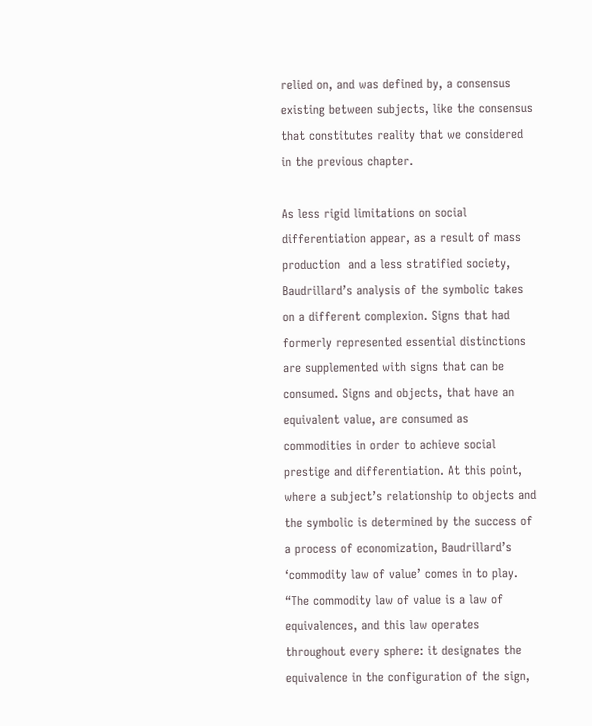relied on, and was defined by, a consensus existing between subjects, like the consensus that constitutes reality that we considered in the previous chapter.

As less rigid limitations on social differentiation appear, as a result of mass production  and a less stratified society, Baudrillard’s analysis of the symbolic takes on a different complexion. Signs that had formerly represented essential distinctions are supplemented with signs that can be consumed. Signs and objects, that have an equivalent value, are consumed as commodities in order to achieve social prestige and differentiation. At this point, where a subject’s relationship to objects and the symbolic is determined by the success of a process of economization, Baudrillard’s ‘commodity law of value’ comes in to play. “The commodity law of value is a law of equivalences, and this law operates throughout every sphere: it designates the equivalence in the configuration of the sign,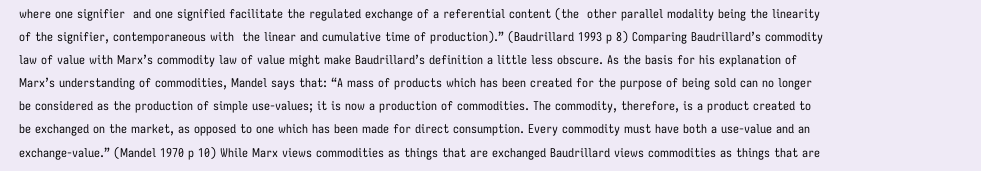where one signifier  and one signified facilitate the regulated exchange of a referential content (the  other parallel modality being the linearity of the signifier, contemporaneous with  the linear and cumulative time of production).” (Baudrillard 1993 p 8) Comparing Baudrillard’s commodity law of value with Marx’s commodity law of value might make Baudrillard’s definition a little less obscure. As the basis for his explanation of Marx’s understanding of commodities, Mandel says that: “A mass of products which has been created for the purpose of being sold can no longer be considered as the production of simple use‑values; it is now a production of commodities. The commodity, therefore, is a product created to be exchanged on the market, as opposed to one which has been made for direct consumption. Every commodity must have both a use‑value and an exchange-value.” (Mandel 1970 p 10) While Marx views commodities as things that are exchanged Baudrillard views commodities as things that are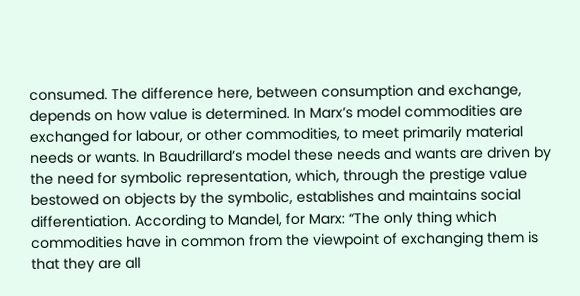consumed. The difference here, between consumption and exchange, depends on how value is determined. In Marx’s model commodities are exchanged for labour, or other commodities, to meet primarily material needs or wants. In Baudrillard’s model these needs and wants are driven by the need for symbolic representation, which, through the prestige value bestowed on objects by the symbolic, establishes and maintains social differentiation. According to Mandel, for Marx: “The only thing which commodities have in common from the viewpoint of exchanging them is that they are all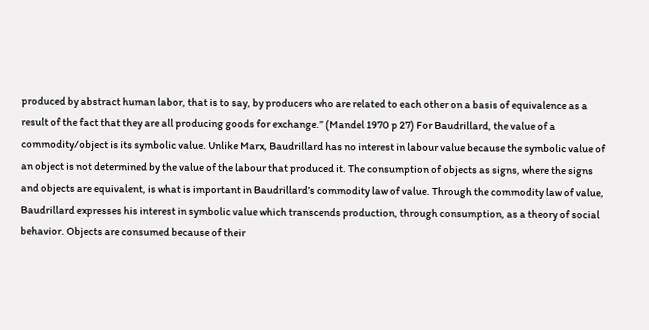produced by abstract human labor, that is to say, by producers who are related to each other on a basis of equivalence as a result of the fact that they are all producing goods for exchange.” (Mandel 1970 p 27) For Baudrillard, the value of a commodity/object is its symbolic value. Unlike Marx, Baudrillard has no interest in labour value because the symbolic value of an object is not determined by the value of the labour that produced it. The consumption of objects as signs, where the signs and objects are equivalent, is what is important in Baudrillard’s commodity law of value. Through the commodity law of value, Baudrillard expresses his interest in symbolic value which transcends production, through consumption, as a theory of social behavior. Objects are consumed because of their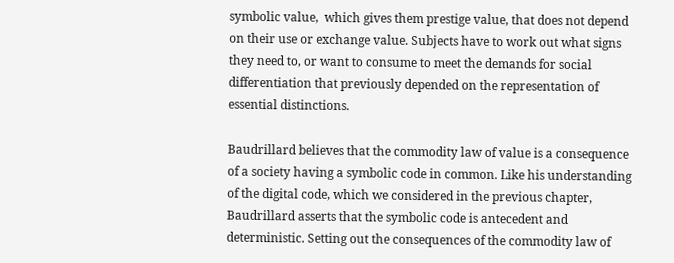symbolic value,  which gives them prestige value, that does not depend on their use or exchange value. Subjects have to work out what signs they need to, or want to consume to meet the demands for social differentiation that previously depended on the representation of essential distinctions.

Baudrillard believes that the commodity law of value is a consequence of a society having a symbolic code in common. Like his understanding of the digital code, which we considered in the previous chapter, Baudrillard asserts that the symbolic code is antecedent and deterministic. Setting out the consequences of the commodity law of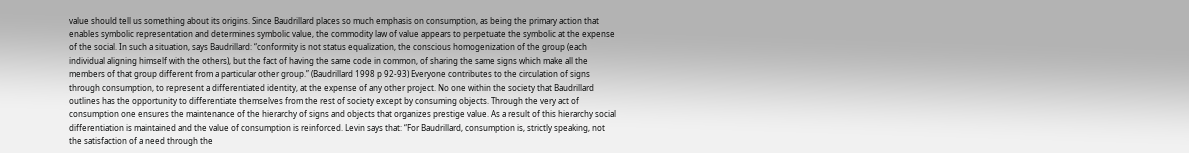value should tell us something about its origins. Since Baudrillard places so much emphasis on consumption, as being the primary action that enables symbolic representation and determines symbolic value, the commodity law of value appears to perpetuate the symbolic at the expense of the social. In such a situation, says Baudrillard: “conformity is not status equalization, the conscious homogenization of the group (each individual aligning himself with the others), but the fact of having the same code in common, of sharing the same signs which make all the members of that group different from a particular other group.” (Baudrillard 1998 p 92-93) Everyone contributes to the circulation of signs through consumption, to represent a differentiated identity, at the expense of any other project. No one within the society that Baudrillard outlines has the opportunity to differentiate themselves from the rest of society except by consuming objects. Through the very act of consumption one ensures the maintenance of the hierarchy of signs and objects that organizes prestige value. As a result of this hierarchy social differentiation is maintained and the value of consumption is reinforced. Levin says that: “For Baudrillard, consumption is, strictly speaking, not the satisfaction of a need through the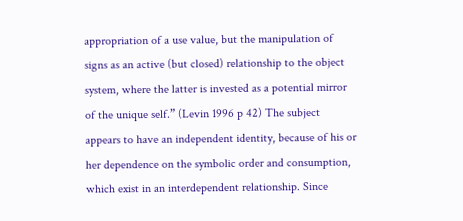appropriation of a use value, but the manipulation of signs as an active (but closed) relationship to the object system, where the latter is invested as a potential mirror of the unique self.” (Levin 1996 p 42) The subject appears to have an independent identity, because of his or her dependence on the symbolic order and consumption, which exist in an interdependent relationship. Since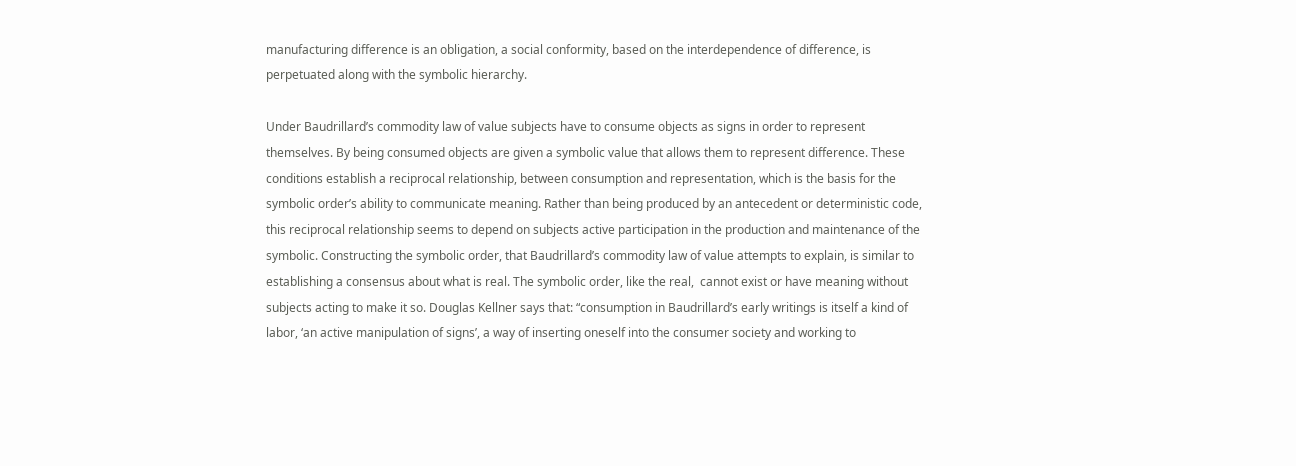manufacturing difference is an obligation, a social conformity, based on the interdependence of difference, is perpetuated along with the symbolic hierarchy.

Under Baudrillard’s commodity law of value subjects have to consume objects as signs in order to represent themselves. By being consumed objects are given a symbolic value that allows them to represent difference. These conditions establish a reciprocal relationship, between consumption and representation, which is the basis for the symbolic order’s ability to communicate meaning. Rather than being produced by an antecedent or deterministic code, this reciprocal relationship seems to depend on subjects active participation in the production and maintenance of the symbolic. Constructing the symbolic order, that Baudrillard’s commodity law of value attempts to explain, is similar to establishing a consensus about what is real. The symbolic order, like the real,  cannot exist or have meaning without subjects acting to make it so. Douglas Kellner says that: “consumption in Baudrillard’s early writings is itself a kind of labor, ‘an active manipulation of signs’, a way of inserting oneself into the consumer society and working to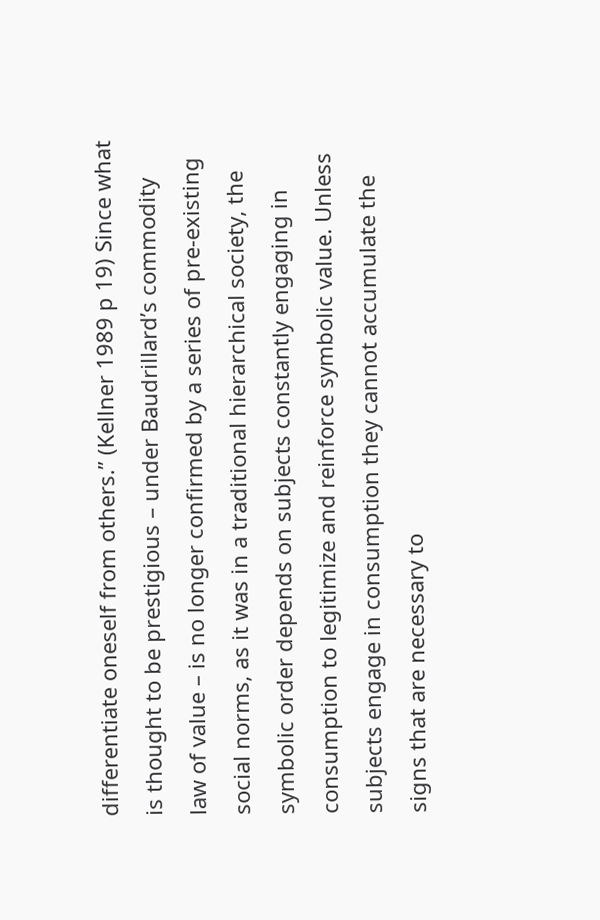differentiate oneself from others.” (Kellner 1989 p 19) Since what is thought to be prestigious – under Baudrillard’s commodity law of value – is no longer confirmed by a series of pre-existing social norms, as it was in a traditional hierarchical society, the symbolic order depends on subjects constantly engaging in consumption to legitimize and reinforce symbolic value. Unless subjects engage in consumption they cannot accumulate the signs that are necessary to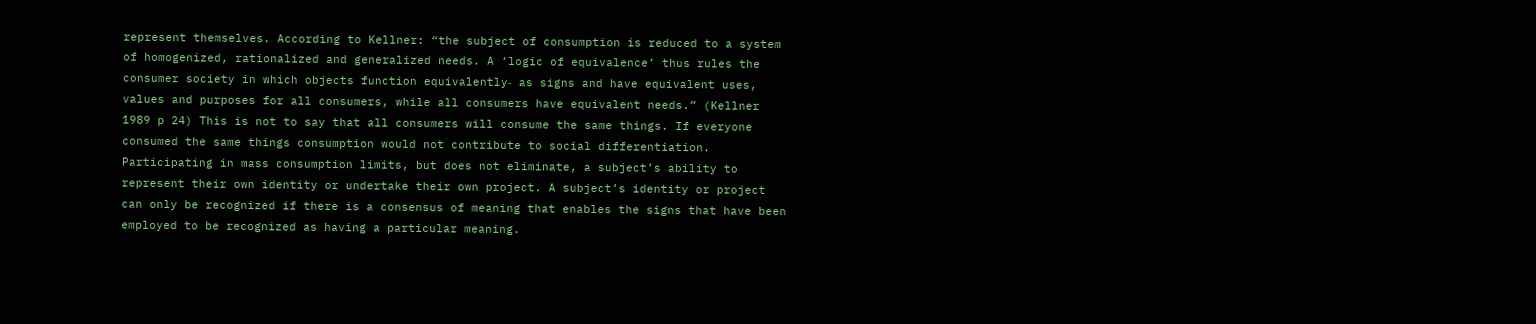represent themselves. According to Kellner: “the subject of consumption is reduced to a system of homogenized, rationalized and generalized needs. A ‘logic of equivalence’ thus rules the consumer society in which objects function equivalently‑ as signs and have equivalent uses, values and purposes for all consumers, while all consumers have equivalent needs.” (Kellner 1989 p 24) This is not to say that all consumers will consume the same things. If everyone consumed the same things consumption would not contribute to social differentiation. Participating in mass consumption limits, but does not eliminate, a subject’s ability to represent their own identity or undertake their own project. A subject’s identity or project can only be recognized if there is a consensus of meaning that enables the signs that have been employed to be recognized as having a particular meaning.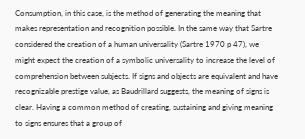Consumption, in this case, is the method of generating the meaning that makes representation and recognition possible. In the same way that Sartre considered the creation of a human universality (Sartre 1970 p 47), we might expect the creation of a symbolic universality to increase the level of comprehension between subjects. If signs and objects are equivalent and have recognizable prestige value, as Baudrillard suggests, the meaning of signs is clear. Having a common method of creating, sustaining and giving meaning to signs ensures that a group of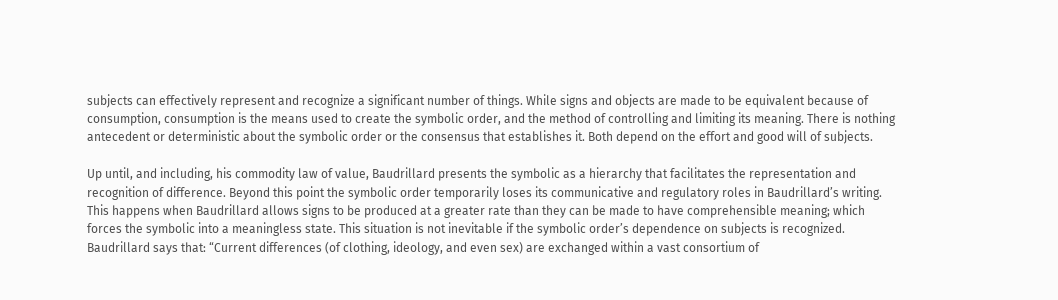subjects can effectively represent and recognize a significant number of things. While signs and objects are made to be equivalent because of consumption, consumption is the means used to create the symbolic order, and the method of controlling and limiting its meaning. There is nothing antecedent or deterministic about the symbolic order or the consensus that establishes it. Both depend on the effort and good will of subjects.

Up until, and including, his commodity law of value, Baudrillard presents the symbolic as a hierarchy that facilitates the representation and recognition of difference. Beyond this point the symbolic order temporarily loses its communicative and regulatory roles in Baudrillard’s writing. This happens when Baudrillard allows signs to be produced at a greater rate than they can be made to have comprehensible meaning; which forces the symbolic into a meaningless state. This situation is not inevitable if the symbolic order’s dependence on subjects is recognized. Baudrillard says that: “Current differences (of clothing, ideology, and even sex) are exchanged within a vast consortium of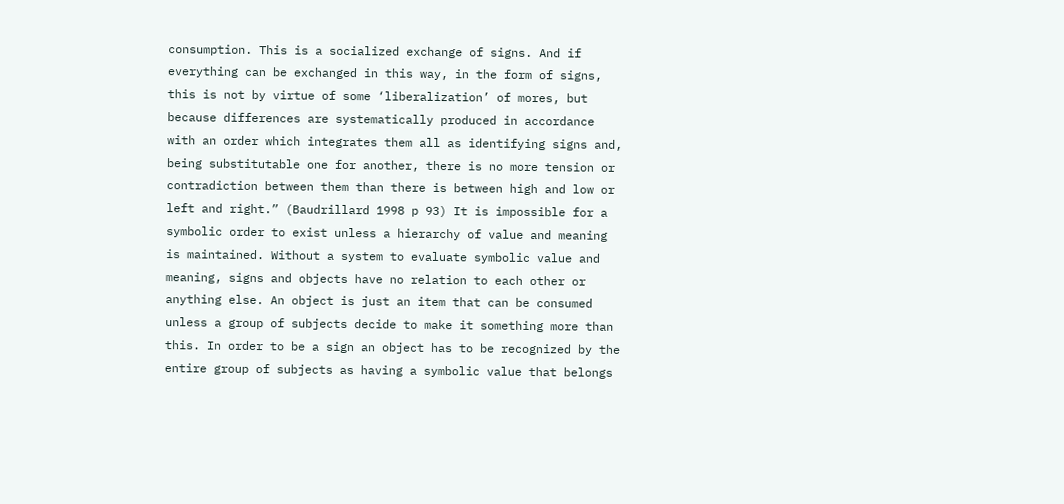consumption. This is a socialized exchange of signs. And if everything can be exchanged in this way, in the form of signs, this is not by virtue of some ‘liberalization’ of mores, but because differences are systematically produced in accordance with an order which integrates them all as identifying signs and, being substitutable one for another, there is no more tension or contradiction between them than there is between high and low or left and right.” (Baudrillard 1998 p 93) It is impossible for a symbolic order to exist unless a hierarchy of value and meaning is maintained. Without a system to evaluate symbolic value and meaning, signs and objects have no relation to each other or anything else. An object is just an item that can be consumed unless a group of subjects decide to make it something more than this. In order to be a sign an object has to be recognized by the entire group of subjects as having a symbolic value that belongs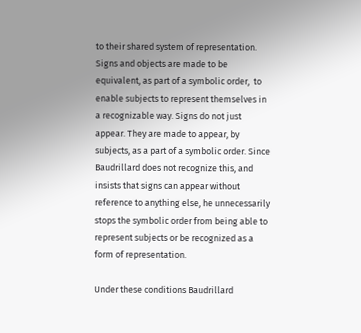to their shared system of representation. Signs and objects are made to be equivalent, as part of a symbolic order,  to enable subjects to represent themselves in a recognizable way. Signs do not just appear. They are made to appear, by subjects, as a part of a symbolic order. Since Baudrillard does not recognize this, and insists that signs can appear without reference to anything else, he unnecessarily stops the symbolic order from being able to represent subjects or be recognized as a form of representation.

Under these conditions Baudrillard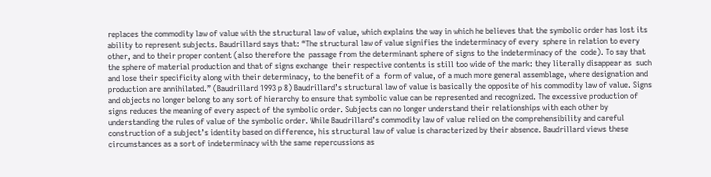replaces the commodity law of value with the structural law of value, which explains the way in which he believes that the symbolic order has lost its ability to represent subjects. Baudrillard says that: “The structural law of value signifies the indeterminacy of every  sphere in relation to every other, and to their proper content (also therefore the  passage from the determinant sphere of signs to the indeterminacy of the  code). To say that the sphere of material production and that of signs exchange  their respective contents is still too wide of the mark: they literally disappear as  such and lose their specificity along with their determinacy, to the benefit of a  form of value, of a much more general assemblage, where designation and  production are annihilated.” (Baudrillard 1993 p 8) Baudrillard’s structural law of value is basically the opposite of his commodity law of value. Signs and objects no longer belong to any sort of hierarchy to ensure that symbolic value can be represented and recognized. The excessive production of signs reduces the meaning of every aspect of the symbolic order. Subjects can no longer understand their relationships with each other by understanding the rules of value of the symbolic order. While Baudrillard’s commodity law of value relied on the comprehensibility and careful construction of a subject’s identity based on difference, his structural law of value is characterized by their absence. Baudrillard views these circumstances as a sort of indeterminacy with the same repercussions as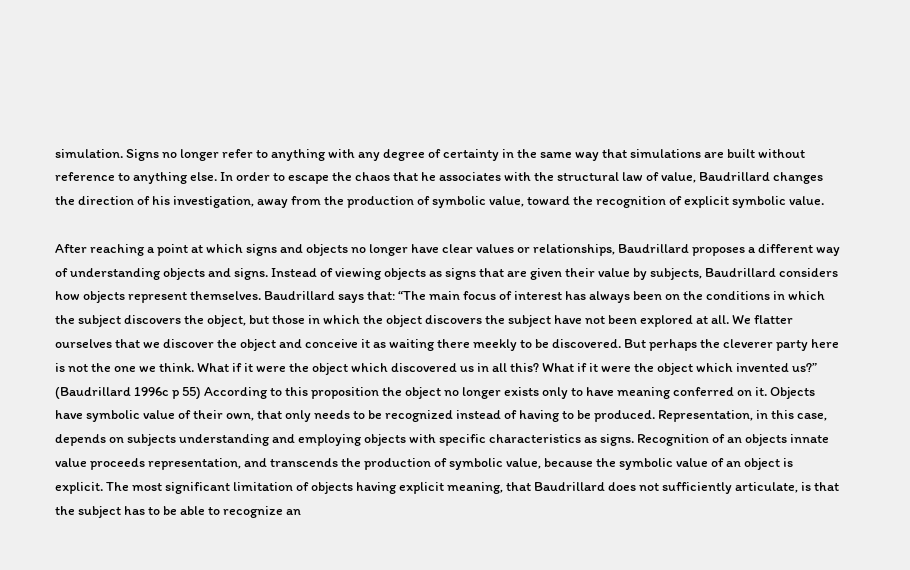simulation. Signs no longer refer to anything with any degree of certainty in the same way that simulations are built without reference to anything else. In order to escape the chaos that he associates with the structural law of value, Baudrillard changes the direction of his investigation, away from the production of symbolic value, toward the recognition of explicit symbolic value.

After reaching a point at which signs and objects no longer have clear values or relationships, Baudrillard proposes a different way of understanding objects and signs. Instead of viewing objects as signs that are given their value by subjects, Baudrillard considers how objects represent themselves. Baudrillard says that: “The main focus of interest has always been on the conditions in which the subject discovers the object, but those in which the object discovers the subject have not been explored at all. We flatter ourselves that we discover the object and conceive it as waiting there meekly to be discovered. But perhaps the cleverer party here is not the one we think. What if it were the object which discovered us in all this? What if it were the object which invented us?” (Baudrillard 1996c p 55) According to this proposition the object no longer exists only to have meaning conferred on it. Objects have symbolic value of their own, that only needs to be recognized instead of having to be produced. Representation, in this case,  depends on subjects understanding and employing objects with specific characteristics as signs. Recognition of an objects innate value proceeds representation, and transcends the production of symbolic value, because the symbolic value of an object is explicit. The most significant limitation of objects having explicit meaning, that Baudrillard does not sufficiently articulate, is that the subject has to be able to recognize an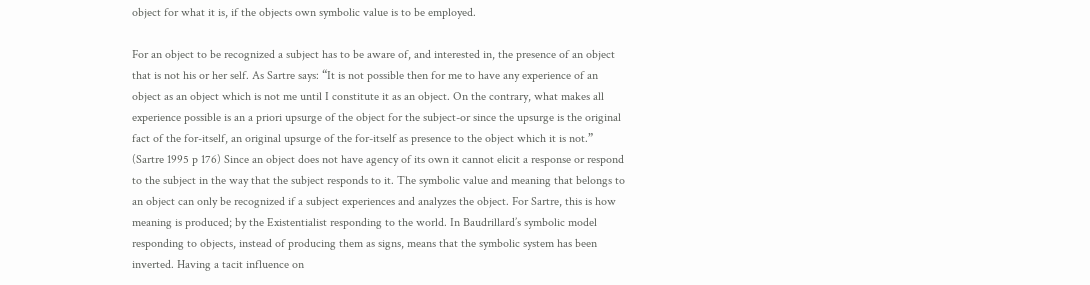object for what it is, if the objects own symbolic value is to be employed.

For an object to be recognized a subject has to be aware of, and interested in, the presence of an object that is not his or her self. As Sartre says: “It is not possible then for me to have any experience of an object as an object which is not me until I constitute it as an object. On the contrary, what makes all experience possible is an a priori upsurge of the object for the subject-or since the upsurge is the original fact of the for-itself, an original upsurge of the for-itself as presence to the object which it is not.” (Sartre 1995 p 176) Since an object does not have agency of its own it cannot elicit a response or respond to the subject in the way that the subject responds to it. The symbolic value and meaning that belongs to an object can only be recognized if a subject experiences and analyzes the object. For Sartre, this is how meaning is produced; by the Existentialist responding to the world. In Baudrillard’s symbolic model responding to objects, instead of producing them as signs, means that the symbolic system has been inverted. Having a tacit influence on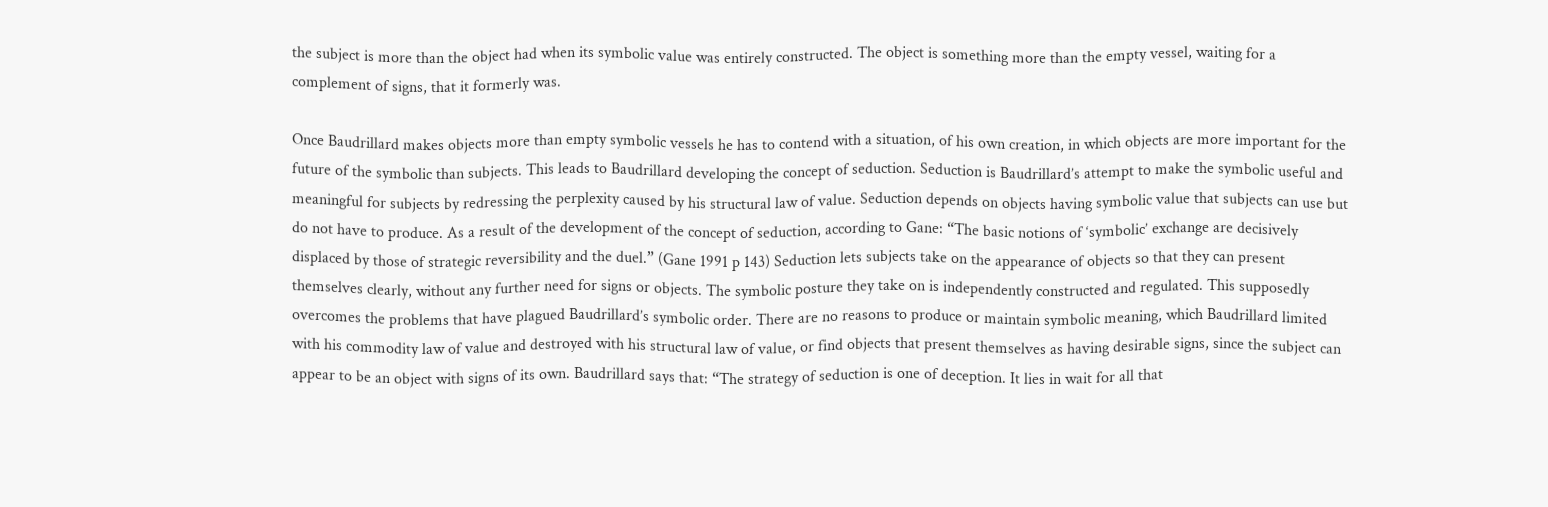the subject is more than the object had when its symbolic value was entirely constructed. The object is something more than the empty vessel, waiting for a complement of signs, that it formerly was.

Once Baudrillard makes objects more than empty symbolic vessels he has to contend with a situation, of his own creation, in which objects are more important for the future of the symbolic than subjects. This leads to Baudrillard developing the concept of seduction. Seduction is Baudrillard’s attempt to make the symbolic useful and meaningful for subjects by redressing the perplexity caused by his structural law of value. Seduction depends on objects having symbolic value that subjects can use but do not have to produce. As a result of the development of the concept of seduction, according to Gane: “The basic notions of ‘symbolic’ exchange are decisively displaced by those of strategic reversibility and the duel.” (Gane 1991 p 143) Seduction lets subjects take on the appearance of objects so that they can present themselves clearly, without any further need for signs or objects. The symbolic posture they take on is independently constructed and regulated. This supposedly overcomes the problems that have plagued Baudrillard’s symbolic order. There are no reasons to produce or maintain symbolic meaning, which Baudrillard limited with his commodity law of value and destroyed with his structural law of value, or find objects that present themselves as having desirable signs, since the subject can appear to be an object with signs of its own. Baudrillard says that: “The strategy of seduction is one of deception. It lies in wait for all that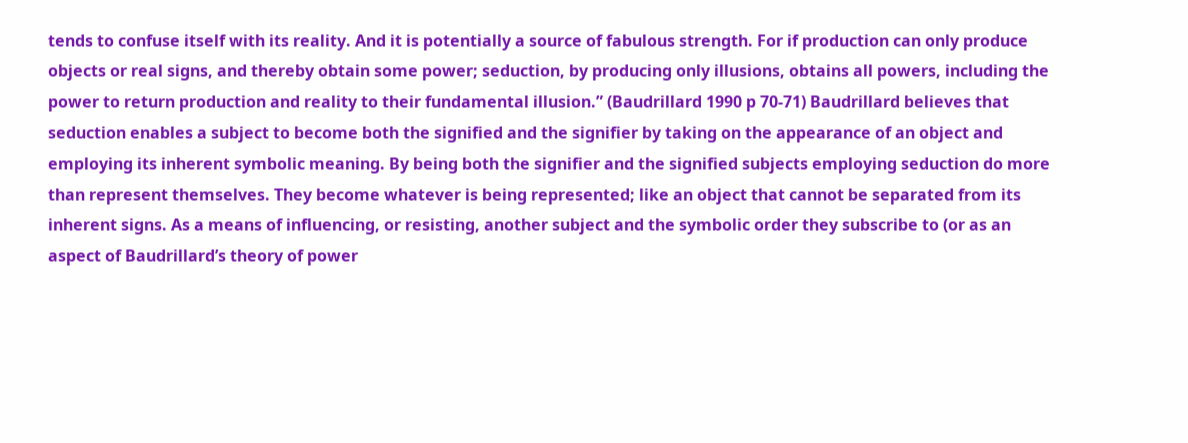tends to confuse itself with its reality. And it is potentially a source of fabulous strength. For if production can only produce objects or real signs, and thereby obtain some power; seduction, by producing only illusions, obtains all powers, including the power to return production and reality to their fundamental illusion.” (Baudrillard 1990 p 70-71) Baudrillard believes that seduction enables a subject to become both the signified and the signifier by taking on the appearance of an object and employing its inherent symbolic meaning. By being both the signifier and the signified subjects employing seduction do more than represent themselves. They become whatever is being represented; like an object that cannot be separated from its inherent signs. As a means of influencing, or resisting, another subject and the symbolic order they subscribe to (or as an aspect of Baudrillard’s theory of power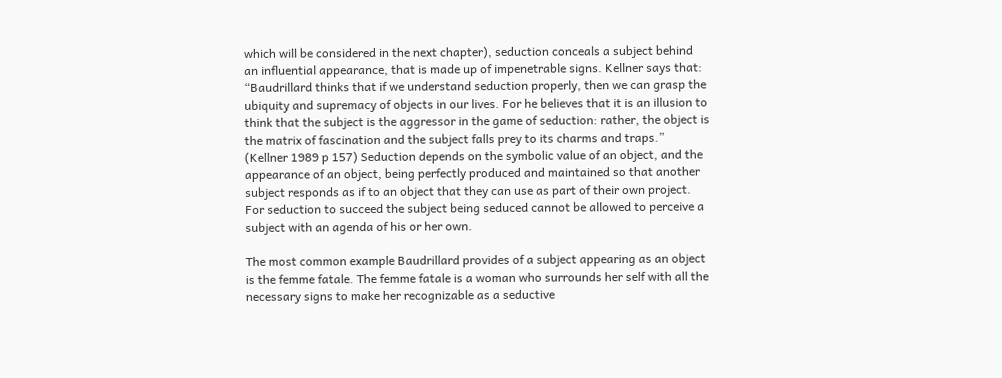which will be considered in the next chapter), seduction conceals a subject behind an influential appearance, that is made up of impenetrable signs. Kellner says that: “Baudrillard thinks that if we understand seduction properly, then we can grasp the ubiquity and supremacy of objects in our lives. For he believes that it is an illusion to think that the subject is the aggressor in the game of seduction: rather, the object is the matrix of fascination and the subject falls prey to its charms and traps.” (Kellner 1989 p 157) Seduction depends on the symbolic value of an object, and the appearance of an object, being perfectly produced and maintained so that another subject responds as if to an object that they can use as part of their own project. For seduction to succeed the subject being seduced cannot be allowed to perceive a subject with an agenda of his or her own.

The most common example Baudrillard provides of a subject appearing as an object is the femme fatale. The femme fatale is a woman who surrounds her self with all the necessary signs to make her recognizable as a seductive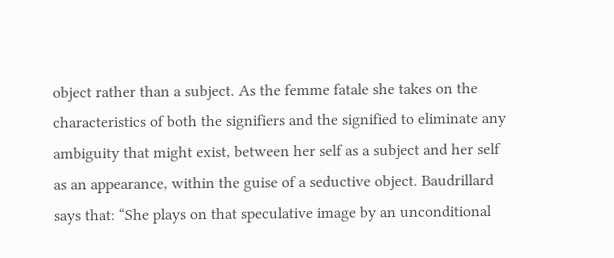object rather than a subject. As the femme fatale she takes on the characteristics of both the signifiers and the signified to eliminate any ambiguity that might exist, between her self as a subject and her self as an appearance, within the guise of a seductive object. Baudrillard says that: “She plays on that speculative image by an unconditional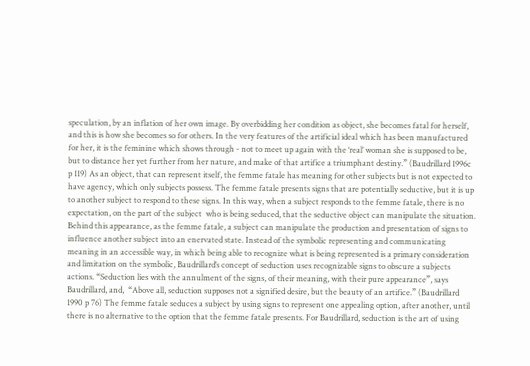speculation, by an inflation of her own image. By overbidding her condition as object, she becomes fatal for herself, and this is how she becomes so for others. In the very features of the artificial ideal which has been manufactured for her, it is the feminine which shows through ‑ not to meet up again with the ‘real’ woman she is supposed to be, but to distance her yet further from her nature, and make of that artifice a triumphant destiny.” (Baudrillard 1996c p 119) As an object, that can represent itself, the femme fatale has meaning for other subjects but is not expected to have agency, which only subjects possess. The femme fatale presents signs that are potentially seductive, but it is up to another subject to respond to these signs. In this way, when a subject responds to the femme fatale, there is no expectation, on the part of the subject  who is being seduced, that the seductive object can manipulate the situation. Behind this appearance, as the femme fatale, a subject can manipulate the production and presentation of signs to influence another subject into an enervated state. Instead of the symbolic representing and communicating meaning in an accessible way, in which being able to recognize what is being represented is a primary consideration and limitation on the symbolic, Baudrillard’s concept of seduction uses recognizable signs to obscure a subjects actions. “Seduction lies with the annulment of the signs, of their meaning, with their pure appearance”, says Baudrillard, and,  “Above all, seduction supposes not a signified desire, but the beauty of an artifice.” (Baudrillard 1990 p 76) The femme fatale seduces a subject by using signs to represent one appealing option, after another, until there is no alternative to the option that the femme fatale presents. For Baudrillard, seduction is the art of using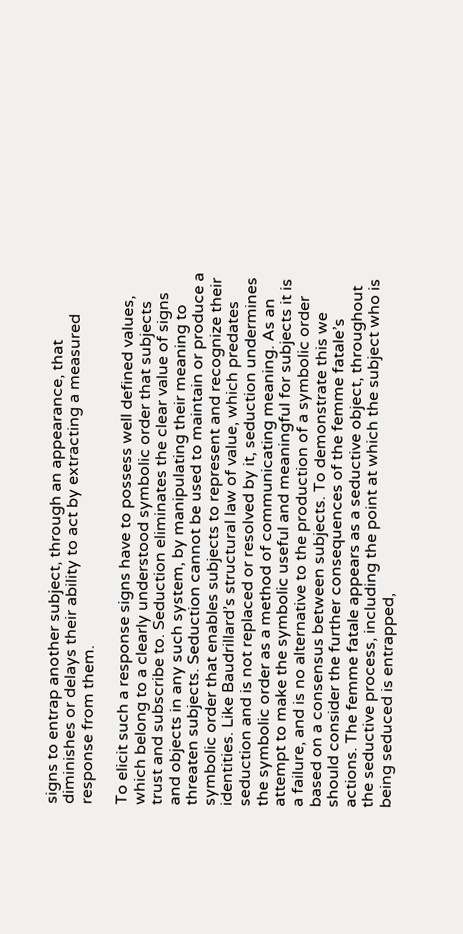signs to entrap another subject, through an appearance, that diminishes or delays their ability to act by extracting a measured response from them.

To elicit such a response signs have to possess well defined values, which belong to a clearly understood symbolic order that subjects trust and subscribe to. Seduction eliminates the clear value of signs and objects in any such system, by manipulating their meaning to threaten subjects. Seduction cannot be used to maintain or produce a symbolic order that enables subjects to represent and recognize their identities. Like Baudrillard’s structural law of value, which predates seduction and is not replaced or resolved by it, seduction undermines the symbolic order as a method of communicating meaning. As an attempt to make the symbolic useful and meaningful for subjects it is a failure, and is no alternative to the production of a symbolic order based on a consensus between subjects. To demonstrate this we should consider the further consequences of the femme fatale’s actions. The femme fatale appears as a seductive object, throughout the seductive process, including the point at which the subject who is being seduced is entrapped,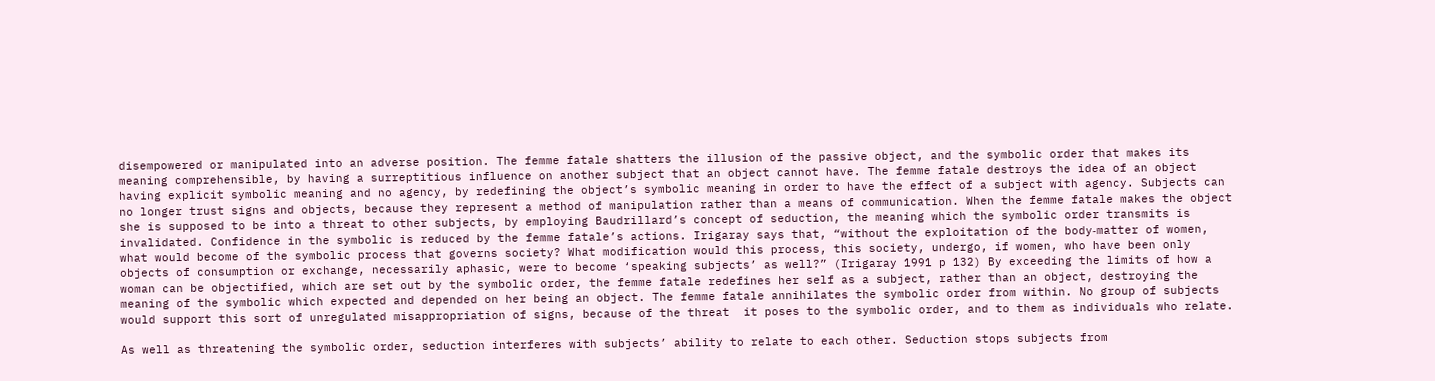disempowered or manipulated into an adverse position. The femme fatale shatters the illusion of the passive object, and the symbolic order that makes its meaning comprehensible, by having a surreptitious influence on another subject that an object cannot have. The femme fatale destroys the idea of an object having explicit symbolic meaning and no agency, by redefining the object’s symbolic meaning in order to have the effect of a subject with agency. Subjects can no longer trust signs and objects, because they represent a method of manipulation rather than a means of communication. When the femme fatale makes the object she is supposed to be into a threat to other subjects, by employing Baudrillard’s concept of seduction, the meaning which the symbolic order transmits is invalidated. Confidence in the symbolic is reduced by the femme fatale’s actions. Irigaray says that, “without the exploitation of the body‑matter of women, what would become of the symbolic process that governs society? What modification would this process, this society, undergo, if women, who have been only objects of consumption or exchange, necessarily aphasic, were to become ‘speaking subjects’ as well?” (Irigaray 1991 p 132) By exceeding the limits of how a woman can be objectified, which are set out by the symbolic order, the femme fatale redefines her self as a subject, rather than an object, destroying the meaning of the symbolic which expected and depended on her being an object. The femme fatale annihilates the symbolic order from within. No group of subjects would support this sort of unregulated misappropriation of signs, because of the threat  it poses to the symbolic order, and to them as individuals who relate.

As well as threatening the symbolic order, seduction interferes with subjects’ ability to relate to each other. Seduction stops subjects from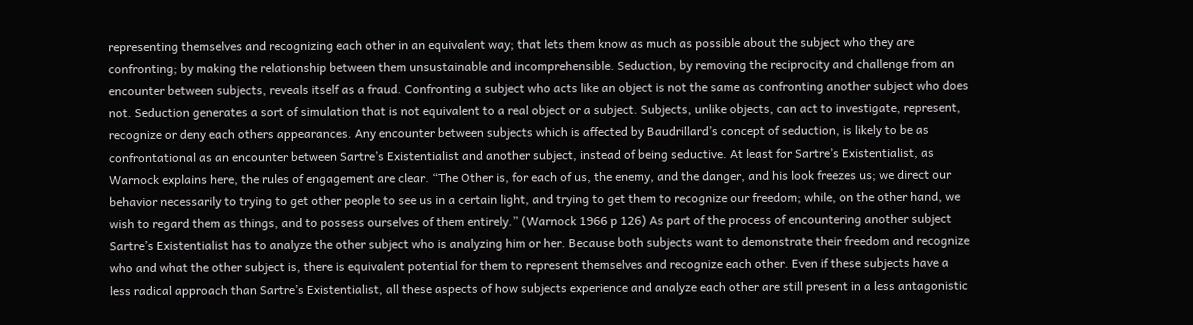representing themselves and recognizing each other in an equivalent way; that lets them know as much as possible about the subject who they are confronting; by making the relationship between them unsustainable and incomprehensible. Seduction, by removing the reciprocity and challenge from an encounter between subjects, reveals itself as a fraud. Confronting a subject who acts like an object is not the same as confronting another subject who does not. Seduction generates a sort of simulation that is not equivalent to a real object or a subject. Subjects, unlike objects, can act to investigate, represent, recognize or deny each others appearances. Any encounter between subjects which is affected by Baudrillard’s concept of seduction, is likely to be as confrontational as an encounter between Sartre’s Existentialist and another subject, instead of being seductive. At least for Sartre’s Existentialist, as Warnock explains here, the rules of engagement are clear. “The Other is, for each of us, the enemy, and the danger, and his look freezes us; we direct our behavior necessarily to trying to get other people to see us in a certain light, and trying to get them to recognize our freedom; while, on the other hand, we wish to regard them as things, and to possess ourselves of them entirely.” (Warnock 1966 p 126) As part of the process of encountering another subject Sartre’s Existentialist has to analyze the other subject who is analyzing him or her. Because both subjects want to demonstrate their freedom and recognize who and what the other subject is, there is equivalent potential for them to represent themselves and recognize each other. Even if these subjects have a less radical approach than Sartre’s Existentialist, all these aspects of how subjects experience and analyze each other are still present in a less antagonistic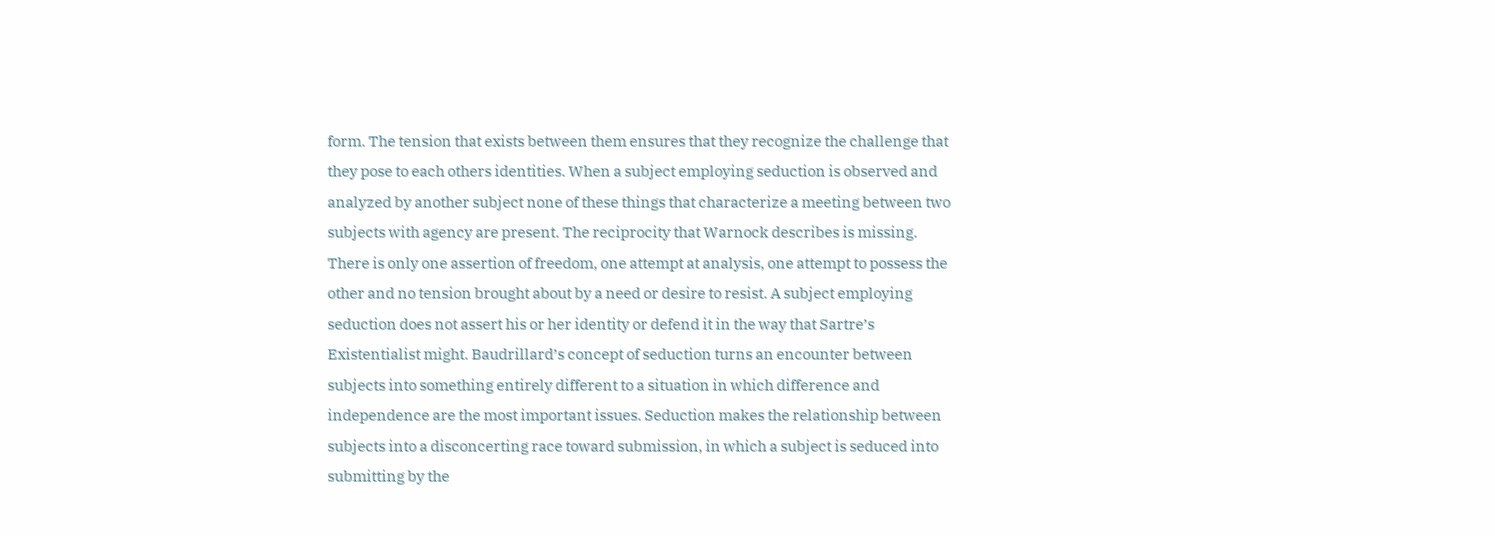form. The tension that exists between them ensures that they recognize the challenge that they pose to each others identities. When a subject employing seduction is observed and analyzed by another subject none of these things that characterize a meeting between two subjects with agency are present. The reciprocity that Warnock describes is missing. There is only one assertion of freedom, one attempt at analysis, one attempt to possess the other and no tension brought about by a need or desire to resist. A subject employing seduction does not assert his or her identity or defend it in the way that Sartre’s Existentialist might. Baudrillard’s concept of seduction turns an encounter between subjects into something entirely different to a situation in which difference and independence are the most important issues. Seduction makes the relationship between subjects into a disconcerting race toward submission, in which a subject is seduced into submitting by the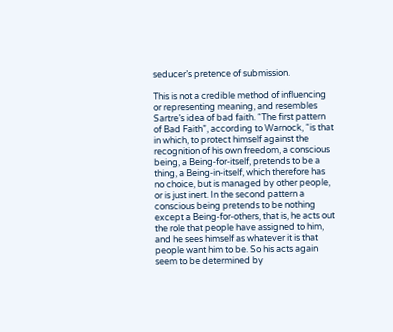seducer’s pretence of submission.

This is not a credible method of influencing or representing meaning, and resembles Sartre’s idea of bad faith. “The first pattern of Bad Faith”, according to Warnock, “is that in which, to protect himself against the recognition of his own freedom, a conscious being, a Being‑for‑itself, pretends to be a thing, a Being‑in‑itself, which therefore has no choice, but is managed by other people, or is just inert. In the second pattern a conscious being pretends to be nothing except a Being‑for‑others, that is, he acts out the role that people have assigned to him, and he sees himself as whatever it is that people want him to be. So his acts again seem to be determined by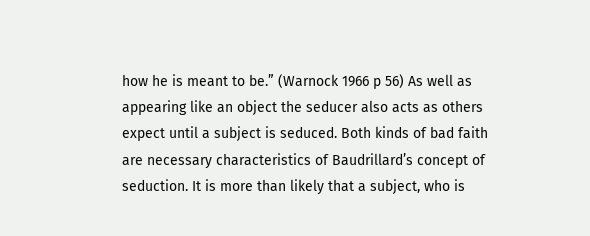how he is meant to be.” (Warnock 1966 p 56) As well as appearing like an object the seducer also acts as others expect until a subject is seduced. Both kinds of bad faith are necessary characteristics of Baudrillard’s concept of seduction. It is more than likely that a subject, who is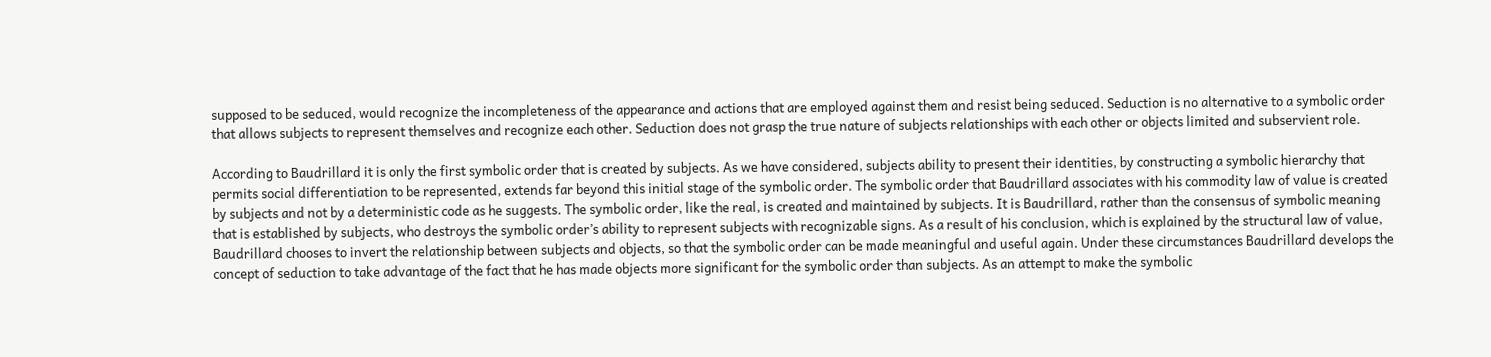supposed to be seduced, would recognize the incompleteness of the appearance and actions that are employed against them and resist being seduced. Seduction is no alternative to a symbolic order that allows subjects to represent themselves and recognize each other. Seduction does not grasp the true nature of subjects relationships with each other or objects limited and subservient role.

According to Baudrillard it is only the first symbolic order that is created by subjects. As we have considered, subjects ability to present their identities, by constructing a symbolic hierarchy that permits social differentiation to be represented, extends far beyond this initial stage of the symbolic order. The symbolic order that Baudrillard associates with his commodity law of value is created by subjects and not by a deterministic code as he suggests. The symbolic order, like the real, is created and maintained by subjects. It is Baudrillard, rather than the consensus of symbolic meaning that is established by subjects, who destroys the symbolic order’s ability to represent subjects with recognizable signs. As a result of his conclusion, which is explained by the structural law of value, Baudrillard chooses to invert the relationship between subjects and objects, so that the symbolic order can be made meaningful and useful again. Under these circumstances Baudrillard develops the concept of seduction to take advantage of the fact that he has made objects more significant for the symbolic order than subjects. As an attempt to make the symbolic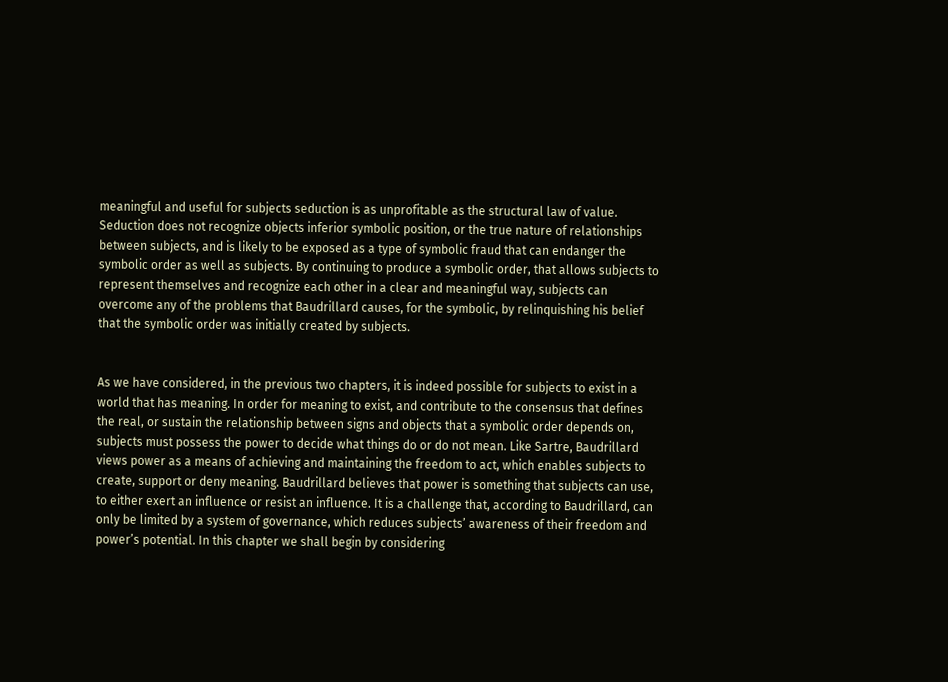meaningful and useful for subjects seduction is as unprofitable as the structural law of value. Seduction does not recognize objects inferior symbolic position, or the true nature of relationships between subjects, and is likely to be exposed as a type of symbolic fraud that can endanger the symbolic order as well as subjects. By continuing to produce a symbolic order, that allows subjects to represent themselves and recognize each other in a clear and meaningful way, subjects can overcome any of the problems that Baudrillard causes, for the symbolic, by relinquishing his belief that the symbolic order was initially created by subjects.


As we have considered, in the previous two chapters, it is indeed possible for subjects to exist in a world that has meaning. In order for meaning to exist, and contribute to the consensus that defines the real, or sustain the relationship between signs and objects that a symbolic order depends on, subjects must possess the power to decide what things do or do not mean. Like Sartre, Baudrillard views power as a means of achieving and maintaining the freedom to act, which enables subjects to create, support or deny meaning. Baudrillard believes that power is something that subjects can use, to either exert an influence or resist an influence. It is a challenge that, according to Baudrillard, can only be limited by a system of governance, which reduces subjects’ awareness of their freedom and power’s potential. In this chapter we shall begin by considering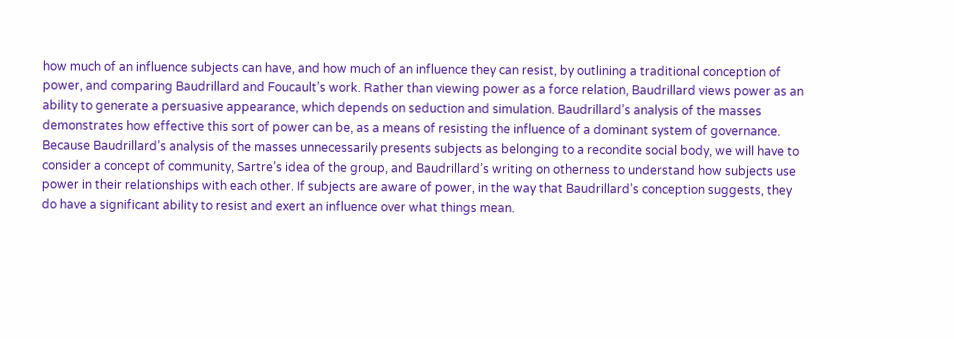how much of an influence subjects can have, and how much of an influence they can resist, by outlining a traditional conception of power, and comparing Baudrillard and Foucault’s work. Rather than viewing power as a force relation, Baudrillard views power as an ability to generate a persuasive appearance, which depends on seduction and simulation. Baudrillard’s analysis of the masses demonstrates how effective this sort of power can be, as a means of resisting the influence of a dominant system of governance. Because Baudrillard’s analysis of the masses unnecessarily presents subjects as belonging to a recondite social body, we will have to consider a concept of community, Sartre’s idea of the group, and Baudrillard’s writing on otherness to understand how subjects use power in their relationships with each other. If subjects are aware of power, in the way that Baudrillard’s conception suggests, they do have a significant ability to resist and exert an influence over what things mean.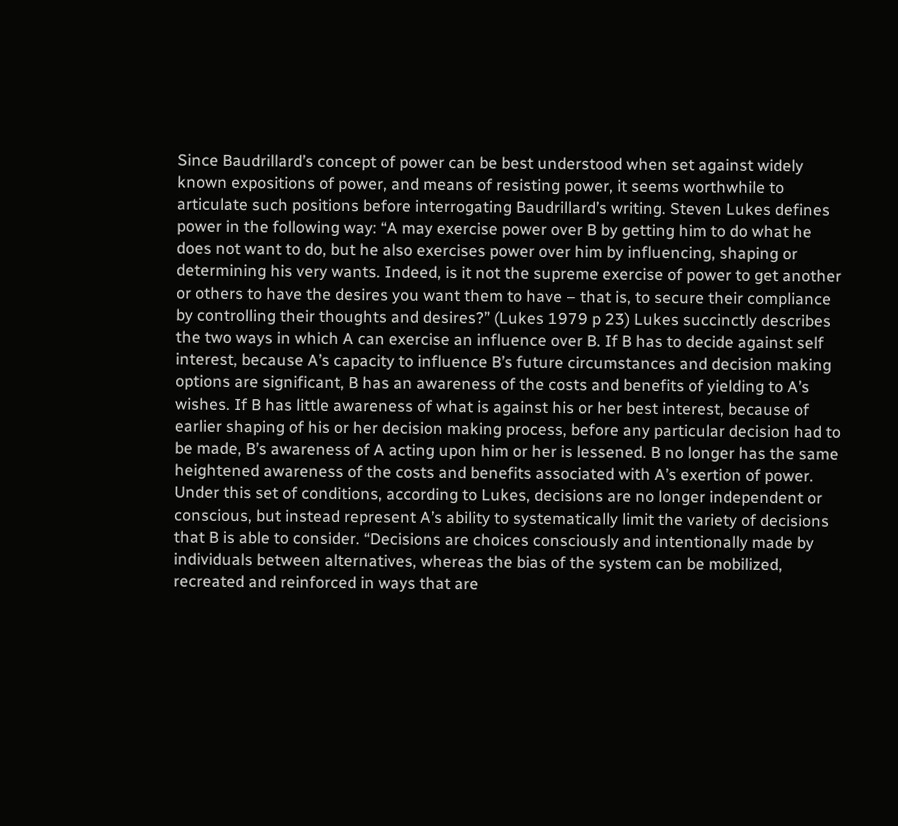Since Baudrillard’s concept of power can be best understood when set against widely known expositions of power, and means of resisting power, it seems worthwhile to articulate such positions before interrogating Baudrillard’s writing. Steven Lukes defines power in the following way: “A may exercise power over B by getting him to do what he does not want to do, but he also exercises power over him by influencing, shaping or determining his very wants. Indeed, is it not the supreme exercise of power to get another or others to have the desires you want them to have – that is, to secure their compliance by controlling their thoughts and desires?” (Lukes 1979 p 23) Lukes succinctly describes the two ways in which A can exercise an influence over B. If B has to decide against self interest, because A’s capacity to influence B’s future circumstances and decision making options are significant, B has an awareness of the costs and benefits of yielding to A’s wishes. If B has little awareness of what is against his or her best interest, because of earlier shaping of his or her decision making process, before any particular decision had to be made, B’s awareness of A acting upon him or her is lessened. B no longer has the same heightened awareness of the costs and benefits associated with A’s exertion of power. Under this set of conditions, according to Lukes, decisions are no longer independent or conscious, but instead represent A’s ability to systematically limit the variety of decisions that B is able to consider. “Decisions are choices consciously and intentionally made by individuals between alternatives, whereas the bias of the system can be mobilized, recreated and reinforced in ways that are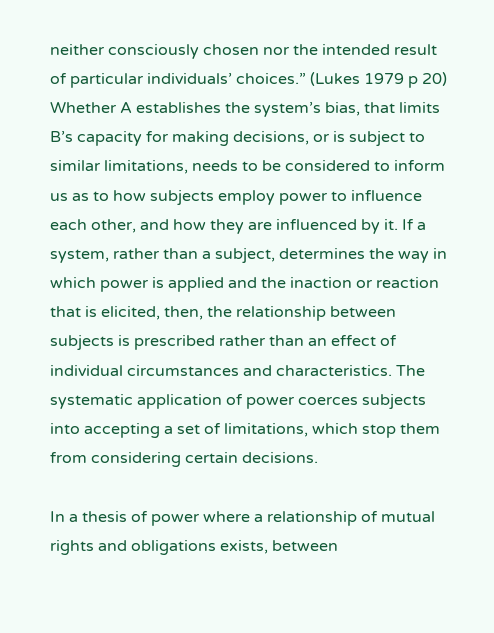neither consciously chosen nor the intended result of particular individuals’ choices.” (Lukes 1979 p 20) Whether A establishes the system’s bias, that limits B’s capacity for making decisions, or is subject to similar limitations, needs to be considered to inform us as to how subjects employ power to influence each other, and how they are influenced by it. If a system, rather than a subject, determines the way in which power is applied and the inaction or reaction that is elicited, then, the relationship between subjects is prescribed rather than an effect of individual circumstances and characteristics. The systematic application of power coerces subjects into accepting a set of limitations, which stop them from considering certain decisions.

In a thesis of power where a relationship of mutual rights and obligations exists, between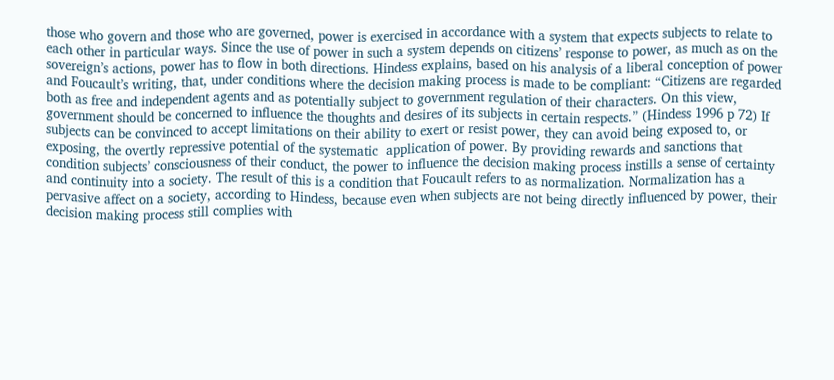those who govern and those who are governed, power is exercised in accordance with a system that expects subjects to relate to each other in particular ways. Since the use of power in such a system depends on citizens’ response to power, as much as on the sovereign’s actions, power has to flow in both directions. Hindess explains, based on his analysis of a liberal conception of power and Foucault’s writing, that, under conditions where the decision making process is made to be compliant: “Citizens are regarded both as free and independent agents and as potentially subject to government regulation of their characters. On this view, government should be concerned to influence the thoughts and desires of its subjects in certain respects.” (Hindess 1996 p 72) If subjects can be convinced to accept limitations on their ability to exert or resist power, they can avoid being exposed to, or exposing, the overtly repressive potential of the systematic  application of power. By providing rewards and sanctions that condition subjects’ consciousness of their conduct, the power to influence the decision making process instills a sense of certainty and continuity into a society. The result of this is a condition that Foucault refers to as normalization. Normalization has a pervasive affect on a society, according to Hindess, because even when subjects are not being directly influenced by power, their decision making process still complies with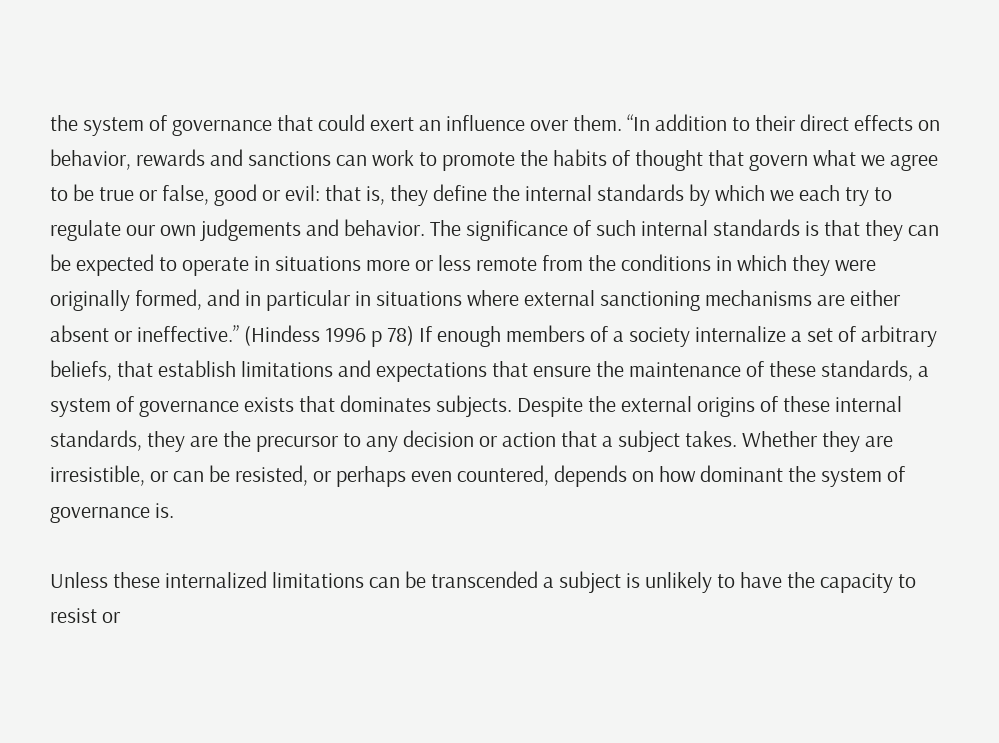the system of governance that could exert an influence over them. “In addition to their direct effects on behavior, rewards and sanctions can work to promote the habits of thought that govern what we agree to be true or false, good or evil: that is, they define the internal standards by which we each try to regulate our own judgements and behavior. The significance of such internal standards is that they can be expected to operate in situations more or less remote from the conditions in which they were originally formed, and in particular in situations where external sanctioning mechanisms are either absent or ineffective.” (Hindess 1996 p 78) If enough members of a society internalize a set of arbitrary beliefs, that establish limitations and expectations that ensure the maintenance of these standards, a system of governance exists that dominates subjects. Despite the external origins of these internal standards, they are the precursor to any decision or action that a subject takes. Whether they are irresistible, or can be resisted, or perhaps even countered, depends on how dominant the system of governance is.

Unless these internalized limitations can be transcended a subject is unlikely to have the capacity to resist or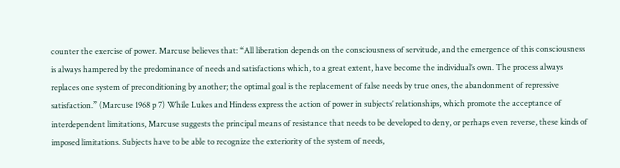counter the exercise of power. Marcuse believes that: “All liberation depends on the consciousness of servitude, and the emergence of this consciousness is always hampered by the predominance of needs and satisfactions which, to a great extent, have become the individual’s own. The process always replaces one system of preconditioning by another; the optimal goal is the replacement of false needs by true ones, the abandonment of repressive satisfaction.” (Marcuse 1968 p 7) While Lukes and Hindess express the action of power in subjects’ relationships, which promote the acceptance of interdependent limitations, Marcuse suggests the principal means of resistance that needs to be developed to deny, or perhaps even reverse, these kinds of imposed limitations. Subjects have to be able to recognize the exteriority of the system of needs,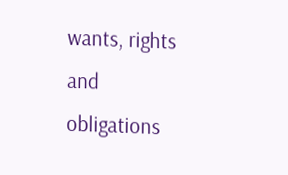wants, rights and obligations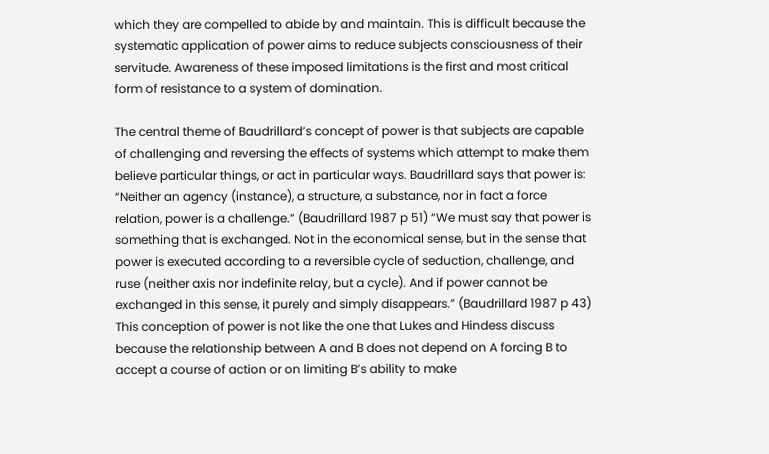which they are compelled to abide by and maintain. This is difficult because the systematic application of power aims to reduce subjects consciousness of their servitude. Awareness of these imposed limitations is the first and most critical form of resistance to a system of domination.

The central theme of Baudrillard’s concept of power is that subjects are capable of challenging and reversing the effects of systems which attempt to make them believe particular things, or act in particular ways. Baudrillard says that power is: “Neither an agency (instance), a structure, a substance, nor in fact a force relation, power is a challenge.” (Baudrillard 1987 p 51) “We must say that power is something that is exchanged. Not in the economical sense, but in the sense that power is executed according to a reversible cycle of seduction, challenge, and ruse (neither axis nor indefinite relay, but a cycle). And if power cannot be exchanged in this sense, it purely and simply disappears.” (Baudrillard 1987 p 43) This conception of power is not like the one that Lukes and Hindess discuss because the relationship between A and B does not depend on A forcing B to accept a course of action or on limiting B’s ability to make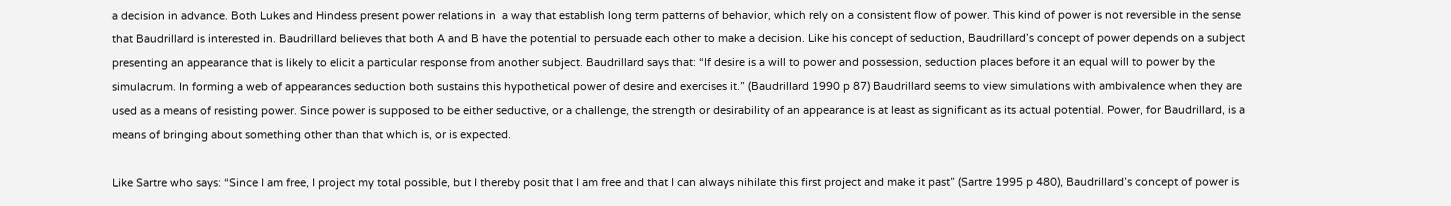a decision in advance. Both Lukes and Hindess present power relations in  a way that establish long term patterns of behavior, which rely on a consistent flow of power. This kind of power is not reversible in the sense that Baudrillard is interested in. Baudrillard believes that both A and B have the potential to persuade each other to make a decision. Like his concept of seduction, Baudrillard’s concept of power depends on a subject presenting an appearance that is likely to elicit a particular response from another subject. Baudrillard says that: “If desire is a will to power and possession, seduction places before it an equal will to power by the simulacrum. In forming a web of appearances seduction both sustains this hypothetical power of desire and exercises it.” (Baudrillard 1990 p 87) Baudrillard seems to view simulations with ambivalence when they are used as a means of resisting power. Since power is supposed to be either seductive, or a challenge, the strength or desirability of an appearance is at least as significant as its actual potential. Power, for Baudrillard, is a means of bringing about something other than that which is, or is expected.

Like Sartre who says: “Since I am free, I project my total possible, but I thereby posit that I am free and that I can always nihilate this first project and make it past” (Sartre 1995 p 480), Baudrillard’s concept of power is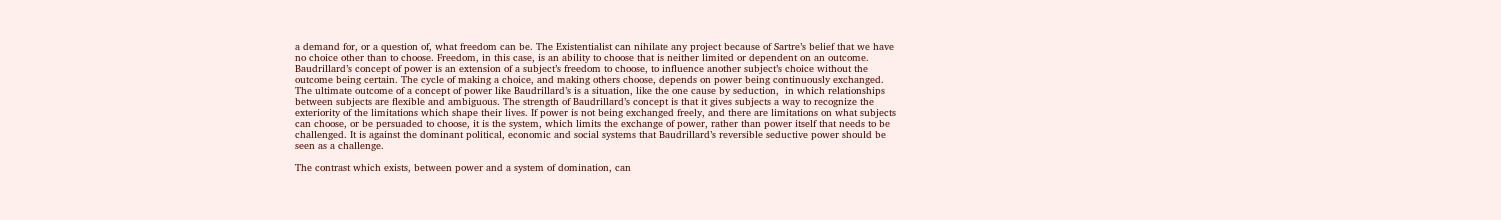a demand for, or a question of, what freedom can be. The Existentialist can nihilate any project because of Sartre’s belief that we have no choice other than to choose. Freedom, in this case, is an ability to choose that is neither limited or dependent on an outcome. Baudrillard’s concept of power is an extension of a subject’s freedom to choose, to influence another subject’s choice without the outcome being certain. The cycle of making a choice, and making others choose, depends on power being continuously exchanged. The ultimate outcome of a concept of power like Baudrillard’s is a situation, like the one cause by seduction,  in which relationships between subjects are flexible and ambiguous. The strength of Baudrillard’s concept is that it gives subjects a way to recognize the exteriority of the limitations which shape their lives. If power is not being exchanged freely, and there are limitations on what subjects can choose, or be persuaded to choose, it is the system, which limits the exchange of power, rather than power itself that needs to be challenged. It is against the dominant political, economic and social systems that Baudrillard’s reversible seductive power should be seen as a challenge.

The contrast which exists, between power and a system of domination, can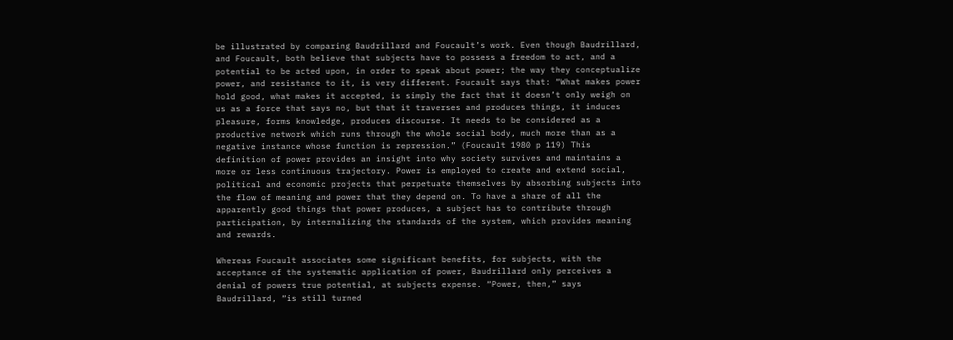be illustrated by comparing Baudrillard and Foucault’s work. Even though Baudrillard, and Foucault, both believe that subjects have to possess a freedom to act, and a potential to be acted upon, in order to speak about power; the way they conceptualize power, and resistance to it, is very different. Foucault says that: “What makes power hold good, what makes it accepted, is simply the fact that it doesn’t only weigh on us as a force that says no, but that it traverses and produces things, it induces pleasure, forms knowledge, produces discourse. It needs to be considered as a productive network which runs through the whole social body, much more than as a negative instance whose function is repression.” (Foucault 1980 p 119) This definition of power provides an insight into why society survives and maintains a more or less continuous trajectory. Power is employed to create and extend social, political and economic projects that perpetuate themselves by absorbing subjects into the flow of meaning and power that they depend on. To have a share of all the apparently good things that power produces, a subject has to contribute through participation, by internalizing the standards of the system, which provides meaning and rewards.

Whereas Foucault associates some significant benefits, for subjects, with the acceptance of the systematic application of power, Baudrillard only perceives a denial of powers true potential, at subjects expense. “Power, then,” says Baudrillard, “is still turned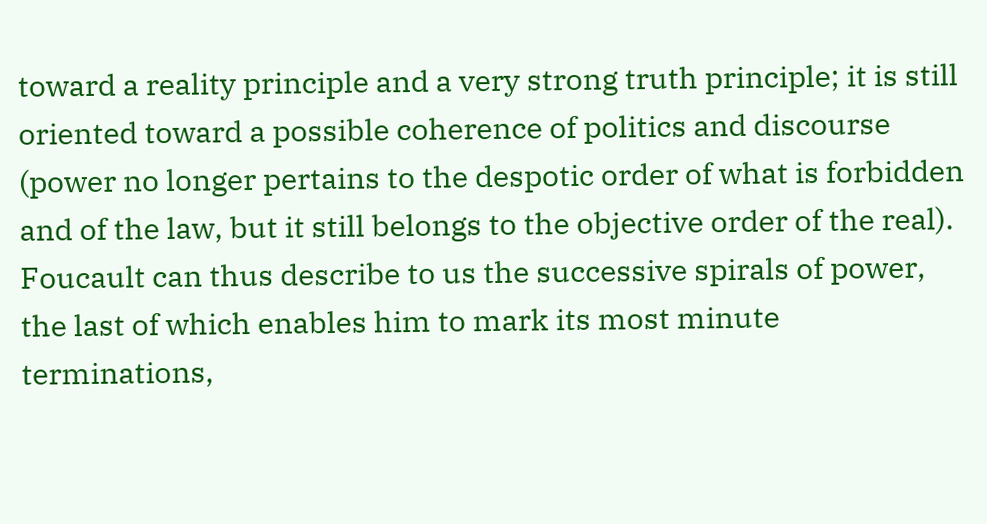toward a reality principle and a very strong truth principle; it is still oriented toward a possible coherence of politics and discourse (power no longer pertains to the despotic order of what is forbidden and of the law, but it still belongs to the objective order of the real). Foucault can thus describe to us the successive spirals of power, the last of which enables him to mark its most minute terminations,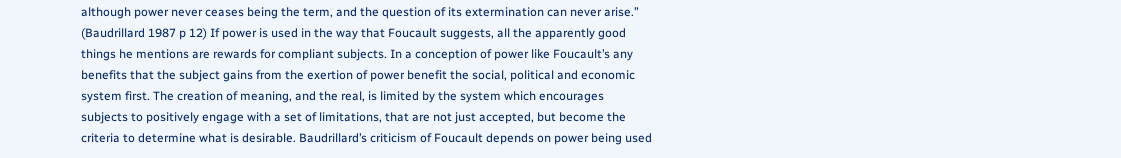although power never ceases being the term, and the question of its extermination can never arise.” (Baudrillard 1987 p 12) If power is used in the way that Foucault suggests, all the apparently good things he mentions are rewards for compliant subjects. In a conception of power like Foucault’s any benefits that the subject gains from the exertion of power benefit the social, political and economic system first. The creation of meaning, and the real, is limited by the system which encourages subjects to positively engage with a set of limitations, that are not just accepted, but become the criteria to determine what is desirable. Baudrillard’s criticism of Foucault depends on power being used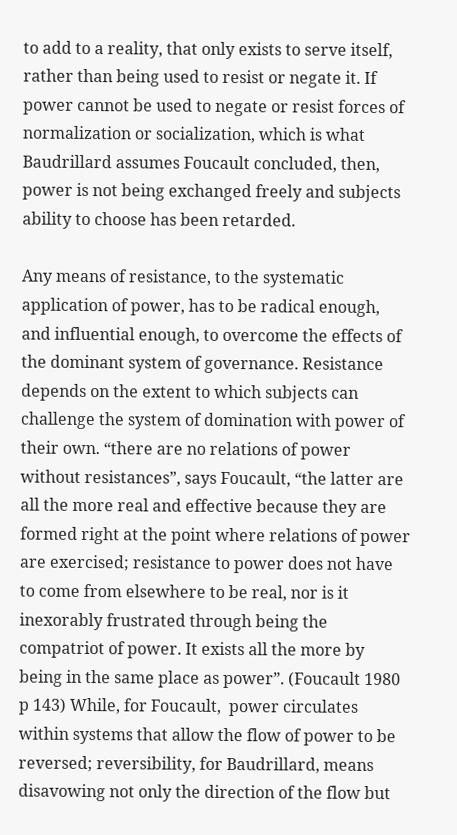to add to a reality, that only exists to serve itself, rather than being used to resist or negate it. If power cannot be used to negate or resist forces of normalization or socialization, which is what Baudrillard assumes Foucault concluded, then, power is not being exchanged freely and subjects ability to choose has been retarded.

Any means of resistance, to the systematic application of power, has to be radical enough, and influential enough, to overcome the effects of the dominant system of governance. Resistance depends on the extent to which subjects can challenge the system of domination with power of their own. “there are no relations of power without resistances”, says Foucault, “the latter are all the more real and effective because they are formed right at the point where relations of power are exercised; resistance to power does not have to come from elsewhere to be real, nor is it inexorably frustrated through being the compatriot of power. It exists all the more by being in the same place as power”. (Foucault 1980 p 143) While, for Foucault,  power circulates within systems that allow the flow of power to be reversed; reversibility, for Baudrillard, means disavowing not only the direction of the flow but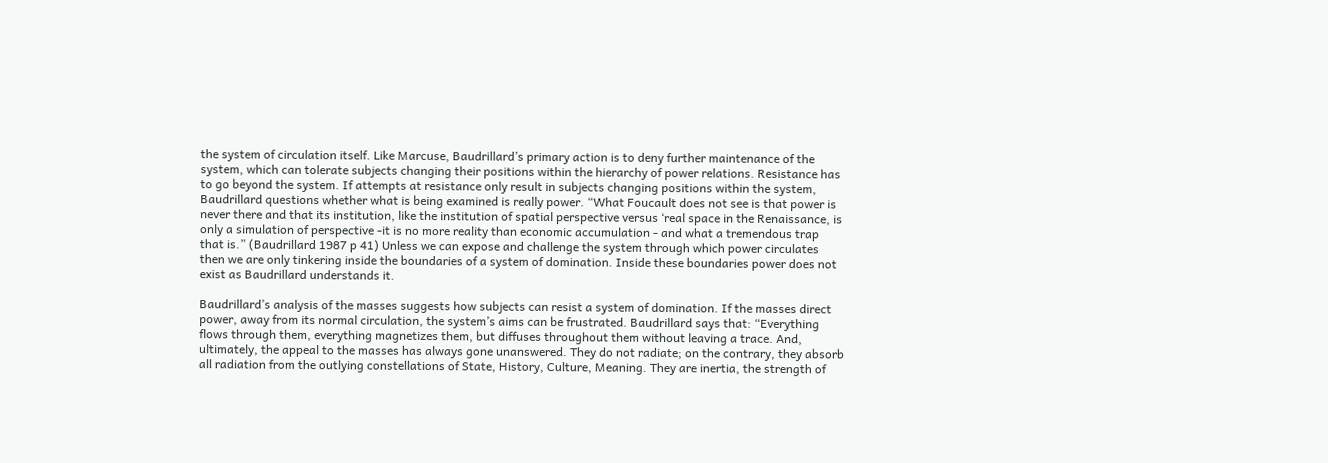the system of circulation itself. Like Marcuse, Baudrillard’s primary action is to deny further maintenance of the system, which can tolerate subjects changing their positions within the hierarchy of power relations. Resistance has to go beyond the system. If attempts at resistance only result in subjects changing positions within the system, Baudrillard questions whether what is being examined is really power. “What Foucault does not see is that power is never there and that its institution, like the institution of spatial perspective versus ‘real space in the Renaissance, is only a simulation of perspective ‑it is no more reality than economic accumulation ‑ and what a tremendous trap that is.” (Baudrillard 1987 p 41) Unless we can expose and challenge the system through which power circulates then we are only tinkering inside the boundaries of a system of domination. Inside these boundaries power does not exist as Baudrillard understands it.

Baudrillard’s analysis of the masses suggests how subjects can resist a system of domination. If the masses direct power, away from its normal circulation, the system’s aims can be frustrated. Baudrillard says that: “Everything flows through them, everything magnetizes them, but diffuses throughout them without leaving a trace. And, ultimately, the appeal to the masses has always gone unanswered. They do not radiate; on the contrary, they absorb all radiation from the outlying constellations of State, History, Culture, Meaning. They are inertia, the strength of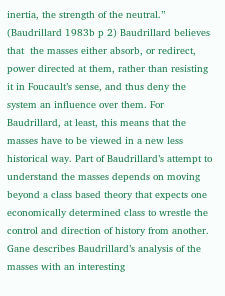inertia, the strength of the neutral.” (Baudrillard 1983b p 2) Baudrillard believes that  the masses either absorb, or redirect,  power directed at them, rather than resisting it in Foucault’s sense, and thus deny the system an influence over them. For Baudrillard, at least, this means that the masses have to be viewed in a new less historical way. Part of Baudrillard’s attempt to understand the masses depends on moving beyond a class based theory that expects one economically determined class to wrestle the control and direction of history from another. Gane describes Baudrillard’s analysis of the masses with an interesting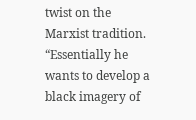twist on the Marxist tradition. “Essentially he wants to develop a black imagery of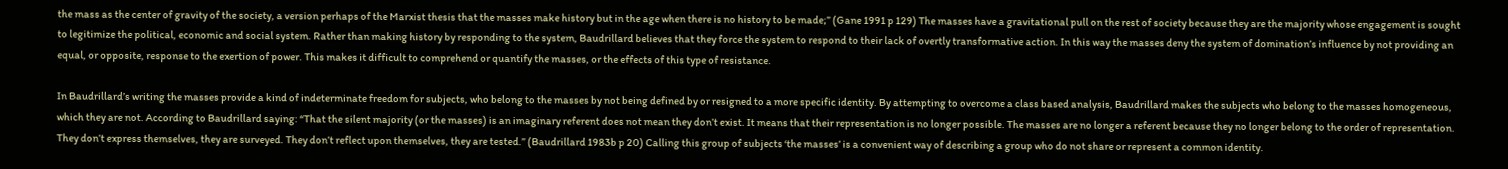the mass as the center of gravity of the society, a version perhaps of the Marxist thesis that the masses make history but in the age when there is no history to be made;” (Gane 1991 p 129) The masses have a gravitational pull on the rest of society because they are the majority whose engagement is sought to legitimize the political, economic and social system. Rather than making history by responding to the system, Baudrillard believes that they force the system to respond to their lack of overtly transformative action. In this way the masses deny the system of domination’s influence by not providing an equal, or opposite, response to the exertion of power. This makes it difficult to comprehend or quantify the masses, or the effects of this type of resistance.

In Baudrillard’s writing the masses provide a kind of indeterminate freedom for subjects, who belong to the masses by not being defined by or resigned to a more specific identity. By attempting to overcome a class based analysis, Baudrillard makes the subjects who belong to the masses homogeneous, which they are not. According to Baudrillard saying: “That the silent majority (or the masses) is an imaginary referent does not mean they don’t exist. It means that their representation is no longer possible. The masses are no longer a referent because they no longer belong to the order of representation. They don’t express themselves, they are surveyed. They don’t reflect upon themselves, they are tested.” (Baudrillard 1983b p 20) Calling this group of subjects ‘the masses’ is a convenient way of describing a group who do not share or represent a common identity.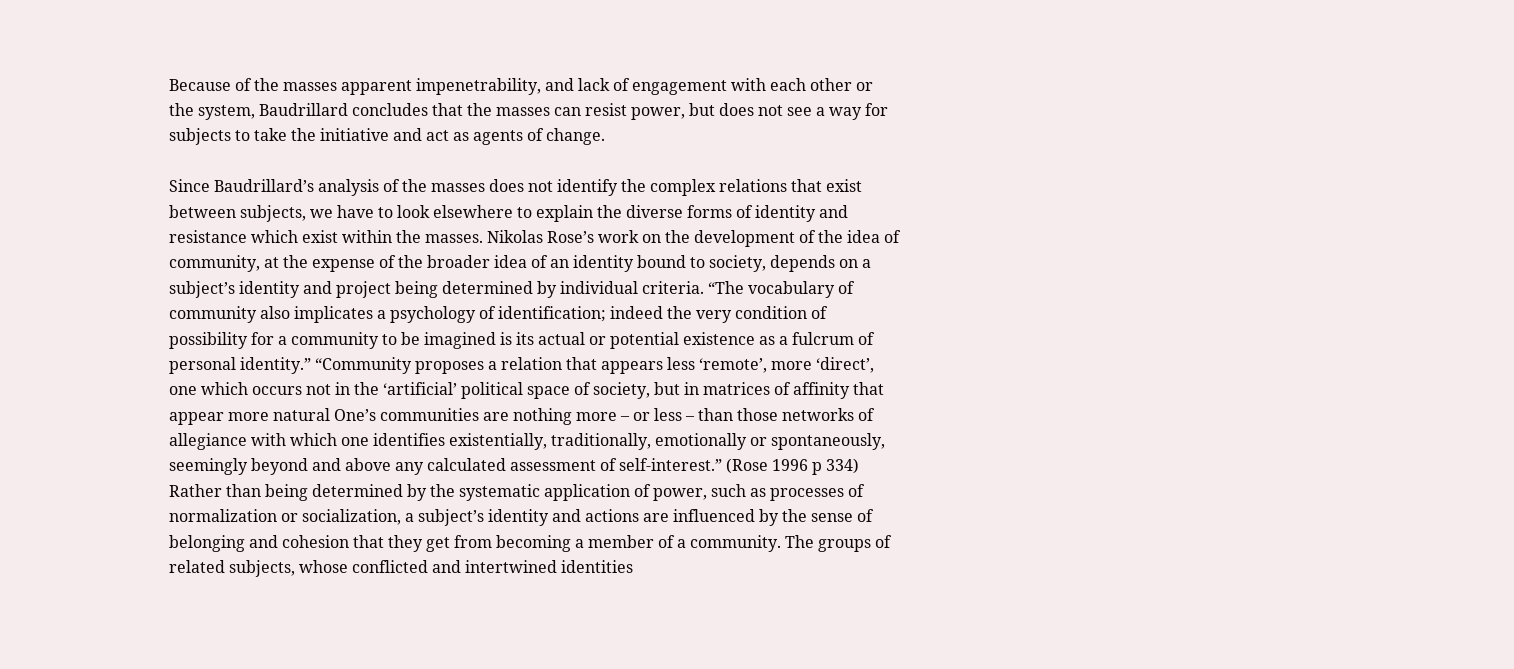Because of the masses apparent impenetrability, and lack of engagement with each other or the system, Baudrillard concludes that the masses can resist power, but does not see a way for subjects to take the initiative and act as agents of change.

Since Baudrillard’s analysis of the masses does not identify the complex relations that exist between subjects, we have to look elsewhere to explain the diverse forms of identity and resistance which exist within the masses. Nikolas Rose’s work on the development of the idea of community, at the expense of the broader idea of an identity bound to society, depends on a subject’s identity and project being determined by individual criteria. “The vocabulary of community also implicates a psychology of identification; indeed the very condition of possibility for a community to be imagined is its actual or potential existence as a fulcrum of personal identity.” “Community proposes a relation that appears less ‘remote’, more ‘direct’, one which occurs not in the ‘artificial’ political space of society, but in matrices of affinity that appear more natural One’s communities are nothing more – or less – than those networks of allegiance with which one identifies existentially, traditionally, emotionally or spontaneously, seemingly beyond and above any calculated assessment of self-interest.” (Rose 1996 p 334) Rather than being determined by the systematic application of power, such as processes of normalization or socialization, a subject’s identity and actions are influenced by the sense of belonging and cohesion that they get from becoming a member of a community. The groups of related subjects, whose conflicted and intertwined identities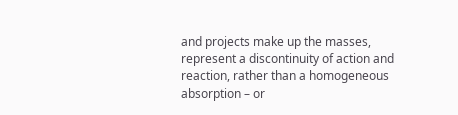and projects make up the masses, represent a discontinuity of action and reaction, rather than a homogeneous absorption – or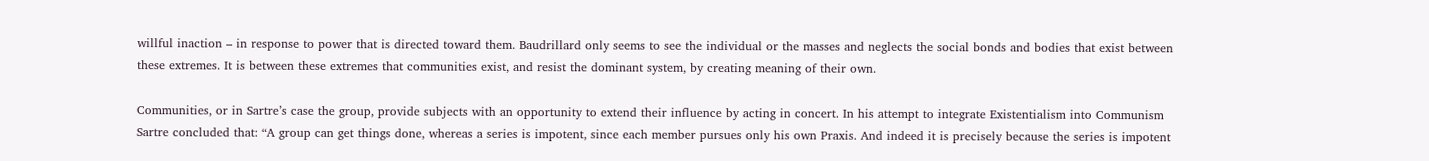willful inaction – in response to power that is directed toward them. Baudrillard only seems to see the individual or the masses and neglects the social bonds and bodies that exist between these extremes. It is between these extremes that communities exist, and resist the dominant system, by creating meaning of their own.

Communities, or in Sartre’s case the group, provide subjects with an opportunity to extend their influence by acting in concert. In his attempt to integrate Existentialism into Communism Sartre concluded that: “A group can get things done, whereas a series is impotent, since each member pursues only his own Praxis. And indeed it is precisely because the series is impotent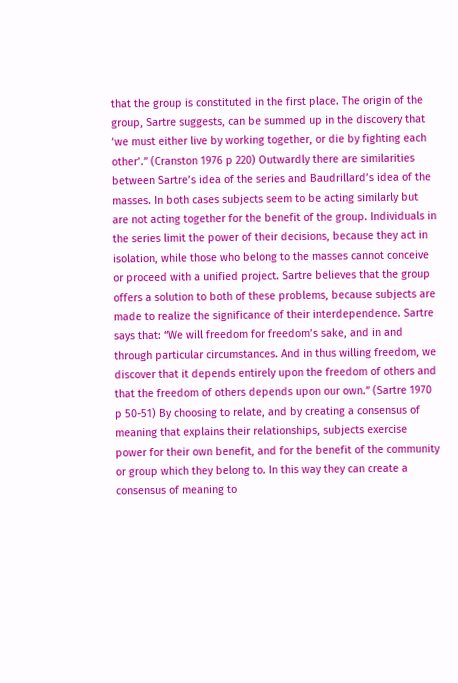that the group is constituted in the first place. The origin of the group, Sartre suggests, can be summed up in the discovery that ‘we must either live by working together, or die by fighting each other’.” (Cranston 1976 p 220) Outwardly there are similarities between Sartre’s idea of the series and Baudrillard’s idea of the masses. In both cases subjects seem to be acting similarly but are not acting together for the benefit of the group. Individuals in the series limit the power of their decisions, because they act in isolation, while those who belong to the masses cannot conceive or proceed with a unified project. Sartre believes that the group offers a solution to both of these problems, because subjects are made to realize the significance of their interdependence. Sartre says that: “We will freedom for freedom’s sake, and in and through particular circumstances. And in thus willing freedom, we discover that it depends entirely upon the freedom of others and that the freedom of others depends upon our own.” (Sartre 1970 p 50-51) By choosing to relate, and by creating a consensus of meaning that explains their relationships, subjects exercise power for their own benefit, and for the benefit of the community or group which they belong to. In this way they can create a consensus of meaning to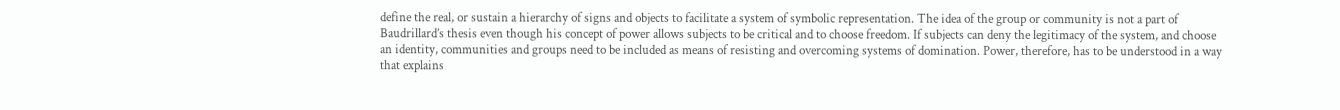define the real, or sustain a hierarchy of signs and objects to facilitate a system of symbolic representation. The idea of the group or community is not a part of Baudrillard’s thesis even though his concept of power allows subjects to be critical and to choose freedom. If subjects can deny the legitimacy of the system, and choose an identity, communities and groups need to be included as means of resisting and overcoming systems of domination. Power, therefore, has to be understood in a way that explains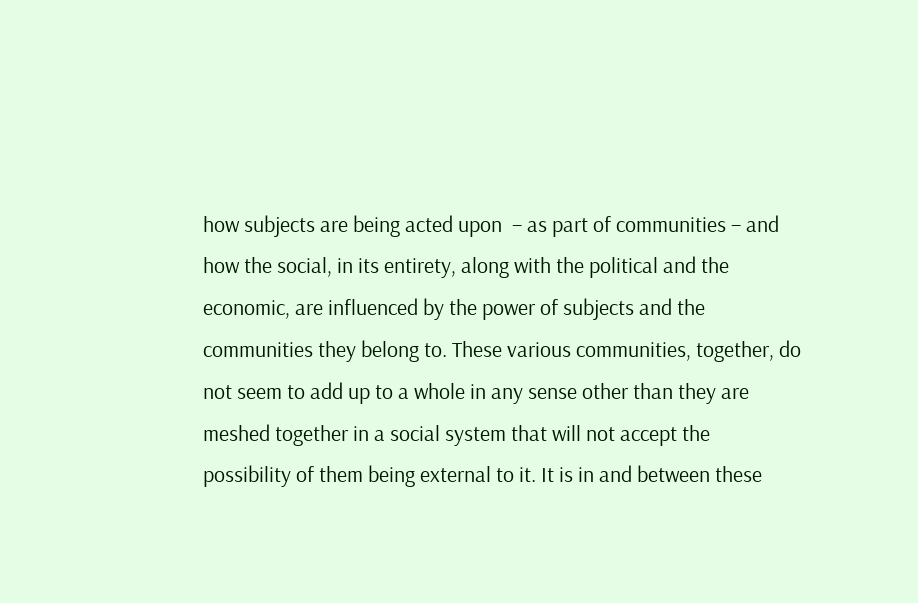how subjects are being acted upon  – as part of communities – and how the social, in its entirety, along with the political and the economic, are influenced by the power of subjects and the communities they belong to. These various communities, together, do not seem to add up to a whole in any sense other than they are meshed together in a social system that will not accept the possibility of them being external to it. It is in and between these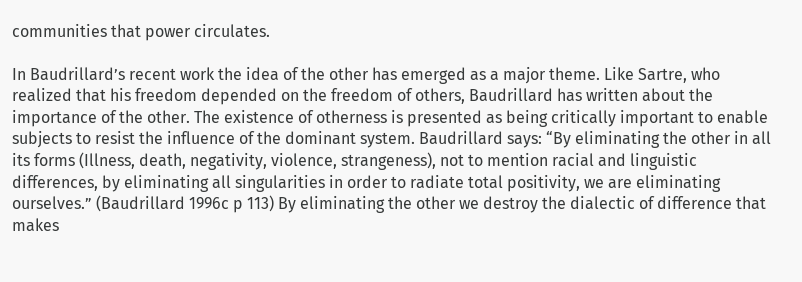communities that power circulates.

In Baudrillard’s recent work the idea of the other has emerged as a major theme. Like Sartre, who realized that his freedom depended on the freedom of others, Baudrillard has written about the importance of the other. The existence of otherness is presented as being critically important to enable subjects to resist the influence of the dominant system. Baudrillard says: “By eliminating the other in all its forms (Illness, death, negativity, violence, strangeness), not to mention racial and linguistic differences, by eliminating all singularities in order to radiate total positivity, we are eliminating ourselves.” (Baudrillard 1996c p 113) By eliminating the other we destroy the dialectic of difference that makes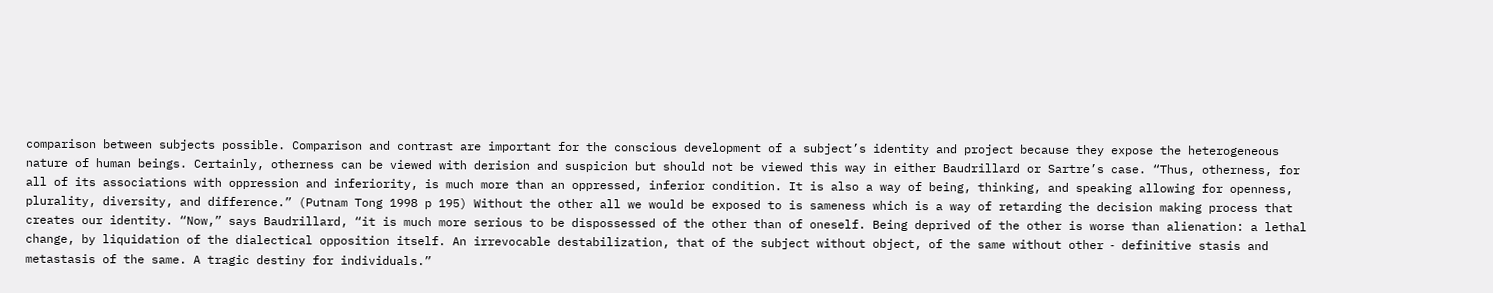comparison between subjects possible. Comparison and contrast are important for the conscious development of a subject’s identity and project because they expose the heterogeneous nature of human beings. Certainly, otherness can be viewed with derision and suspicion but should not be viewed this way in either Baudrillard or Sartre’s case. “Thus, otherness, for all of its associations with oppression and inferiority, is much more than an oppressed, inferior condition. It is also a way of being, thinking, and speaking allowing for openness, plurality, diversity, and difference.” (Putnam Tong 1998 p 195) Without the other all we would be exposed to is sameness which is a way of retarding the decision making process that creates our identity. “Now,” says Baudrillard, “it is much more serious to be dispossessed of the other than of oneself. Being deprived of the other is worse than alienation: a lethal change, by liquidation of the dialectical opposition itself. An irrevocable destabilization, that of the subject without object, of the same without other ‑ definitive stasis and metastasis of the same. A tragic destiny for individuals.”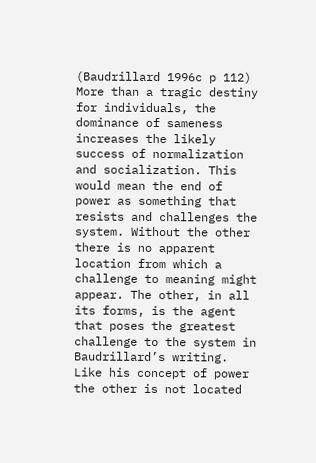(Baudrillard 1996c p 112) More than a tragic destiny for individuals, the dominance of sameness increases the likely success of normalization and socialization. This would mean the end of power as something that resists and challenges the system. Without the other there is no apparent location from which a challenge to meaning might appear. The other, in all its forms, is the agent that poses the greatest challenge to the system in Baudrillard’s writing. Like his concept of power the other is not located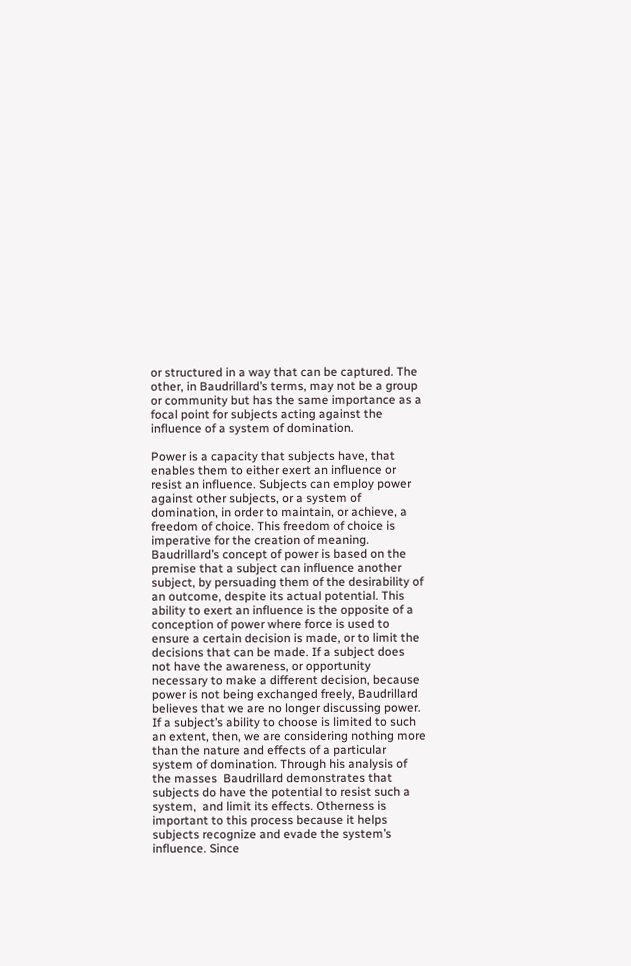or structured in a way that can be captured. The other, in Baudrillard’s terms, may not be a group or community but has the same importance as a focal point for subjects acting against the influence of a system of domination.

Power is a capacity that subjects have, that enables them to either exert an influence or resist an influence. Subjects can employ power against other subjects, or a system of domination, in order to maintain, or achieve, a freedom of choice. This freedom of choice is imperative for the creation of meaning. Baudrillard’s concept of power is based on the premise that a subject can influence another subject, by persuading them of the desirability of an outcome, despite its actual potential. This ability to exert an influence is the opposite of a conception of power where force is used to ensure a certain decision is made, or to limit the decisions that can be made. If a subject does not have the awareness, or opportunity necessary to make a different decision, because power is not being exchanged freely, Baudrillard believes that we are no longer discussing power. If a subject’s ability to choose is limited to such an extent, then, we are considering nothing more than the nature and effects of a particular system of domination. Through his analysis of the masses  Baudrillard demonstrates that subjects do have the potential to resist such a system,  and limit its effects. Otherness is important to this process because it helps subjects recognize and evade the system’s influence. Since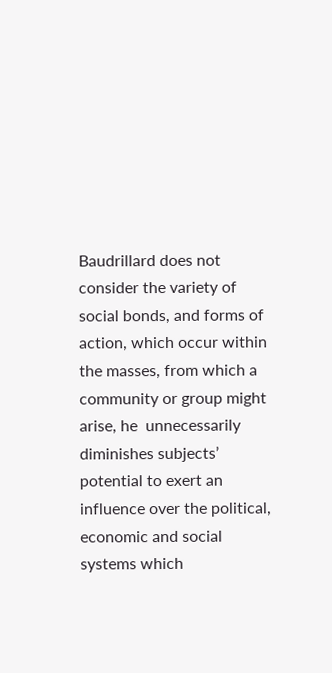Baudrillard does not consider the variety of social bonds, and forms of action, which occur within the masses, from which a community or group might arise, he  unnecessarily diminishes subjects’ potential to exert an influence over the political, economic and social systems which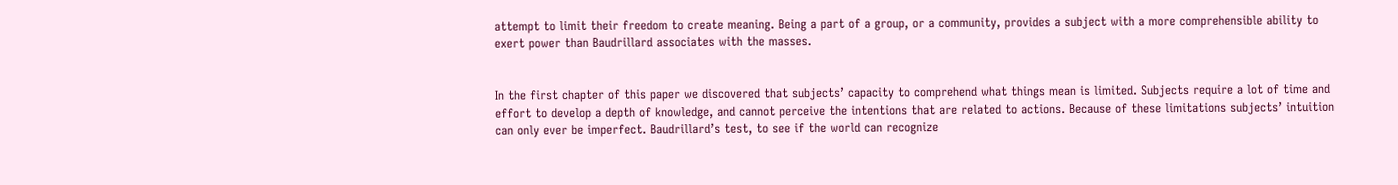attempt to limit their freedom to create meaning. Being a part of a group, or a community, provides a subject with a more comprehensible ability to exert power than Baudrillard associates with the masses.


In the first chapter of this paper we discovered that subjects’ capacity to comprehend what things mean is limited. Subjects require a lot of time and effort to develop a depth of knowledge, and cannot perceive the intentions that are related to actions. Because of these limitations subjects’ intuition can only ever be imperfect. Baudrillard’s test, to see if the world can recognize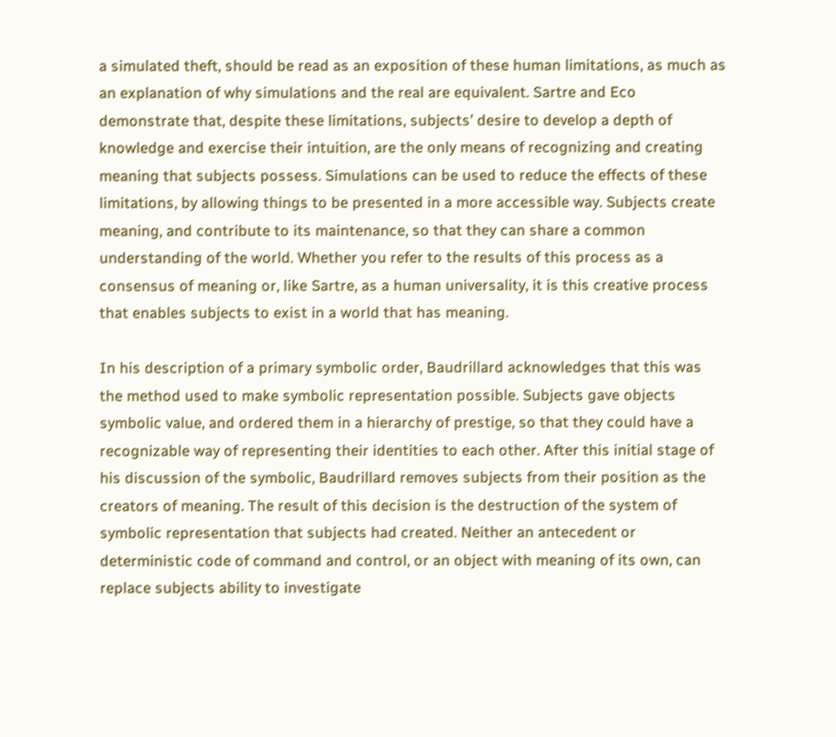a simulated theft, should be read as an exposition of these human limitations, as much as an explanation of why simulations and the real are equivalent. Sartre and Eco demonstrate that, despite these limitations, subjects’ desire to develop a depth of knowledge and exercise their intuition, are the only means of recognizing and creating meaning that subjects possess. Simulations can be used to reduce the effects of these limitations, by allowing things to be presented in a more accessible way. Subjects create meaning, and contribute to its maintenance, so that they can share a common understanding of the world. Whether you refer to the results of this process as a consensus of meaning or, like Sartre, as a human universality, it is this creative process that enables subjects to exist in a world that has meaning.

In his description of a primary symbolic order, Baudrillard acknowledges that this was the method used to make symbolic representation possible. Subjects gave objects symbolic value, and ordered them in a hierarchy of prestige, so that they could have a recognizable way of representing their identities to each other. After this initial stage of his discussion of the symbolic, Baudrillard removes subjects from their position as the creators of meaning. The result of this decision is the destruction of the system of symbolic representation that subjects had created. Neither an antecedent or deterministic code of command and control, or an object with meaning of its own, can replace subjects ability to investigate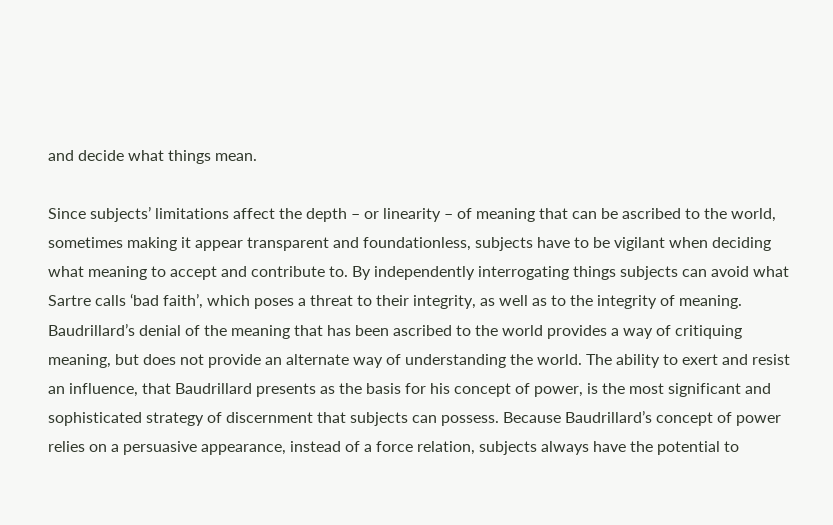and decide what things mean.

Since subjects’ limitations affect the depth – or linearity – of meaning that can be ascribed to the world, sometimes making it appear transparent and foundationless, subjects have to be vigilant when deciding what meaning to accept and contribute to. By independently interrogating things subjects can avoid what Sartre calls ‘bad faith’, which poses a threat to their integrity, as well as to the integrity of meaning. Baudrillard’s denial of the meaning that has been ascribed to the world provides a way of critiquing meaning, but does not provide an alternate way of understanding the world. The ability to exert and resist an influence, that Baudrillard presents as the basis for his concept of power, is the most significant and sophisticated strategy of discernment that subjects can possess. Because Baudrillard’s concept of power relies on a persuasive appearance, instead of a force relation, subjects always have the potential to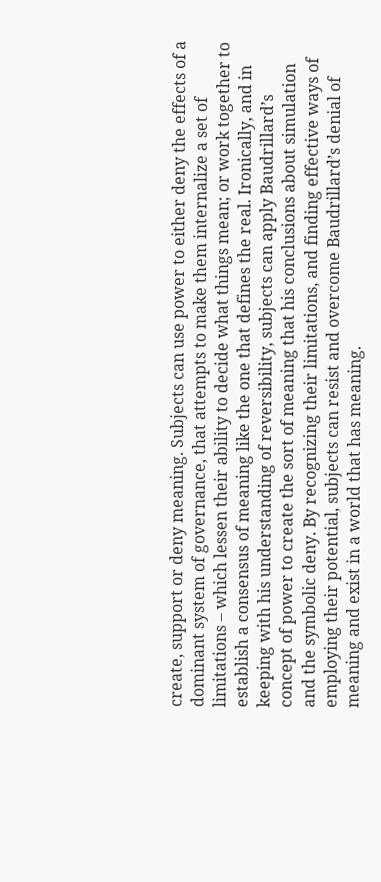create, support or deny meaning. Subjects can use power to either deny the effects of a dominant system of governance, that attempts to make them internalize a set of limitations – which lessen their ability to decide what things mean; or work together to establish a consensus of meaning like the one that defines the real. Ironically, and in keeping with his understanding of reversibility, subjects can apply Baudrillard’s concept of power to create the sort of meaning that his conclusions about simulation and the symbolic deny. By recognizing their limitations, and finding effective ways of employing their potential, subjects can resist and overcome Baudrillard’s denial of meaning and exist in a world that has meaning.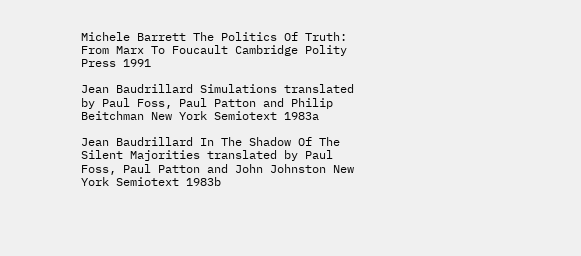Michele Barrett The Politics Of Truth: From Marx To Foucault Cambridge Polity Press 1991

Jean Baudrillard Simulations translated by Paul Foss, Paul Patton and Philip Beitchman New York Semiotext 1983a

Jean Baudrillard In The Shadow Of The Silent Majorities translated by Paul Foss, Paul Patton and John Johnston New York Semiotext 1983b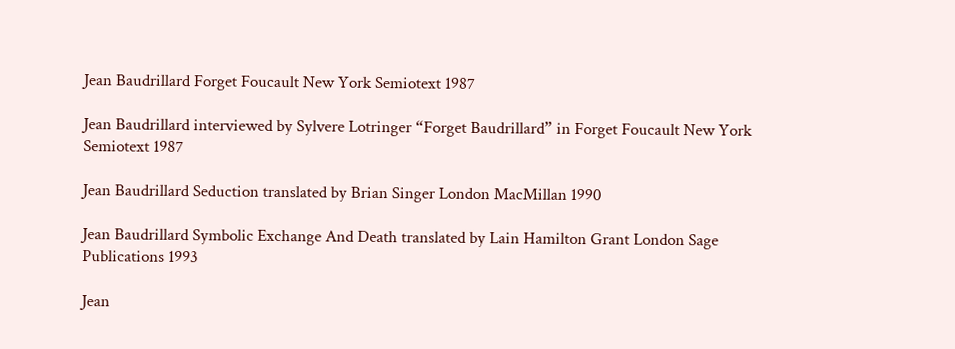Jean Baudrillard Forget Foucault New York Semiotext 1987

Jean Baudrillard interviewed by Sylvere Lotringer “Forget Baudrillard” in Forget Foucault New York Semiotext 1987

Jean Baudrillard Seduction translated by Brian Singer London MacMillan 1990

Jean Baudrillard Symbolic Exchange And Death translated by Lain Hamilton Grant London Sage Publications 1993

Jean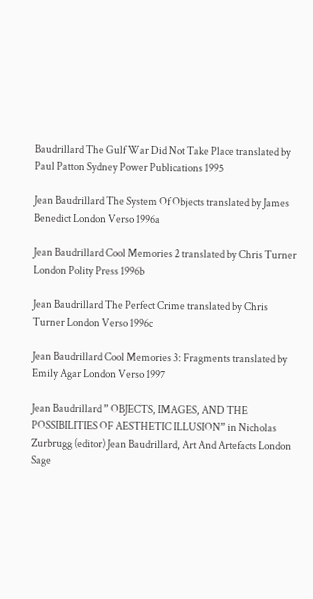Baudrillard The Gulf War Did Not Take Place translated by Paul Patton Sydney Power Publications 1995

Jean Baudrillard The System Of Objects translated by James Benedict London Verso 1996a

Jean Baudrillard Cool Memories 2 translated by Chris Turner London Polity Press 1996b

Jean Baudrillard The Perfect Crime translated by Chris Turner London Verso 1996c

Jean Baudrillard Cool Memories 3: Fragments translated by Emily Agar London Verso 1997

Jean Baudrillard ” OBJECTS, IMAGES, AND THE POSSIBILITIES OF AESTHETIC ILLUSION” in Nicholas Zurbrugg (editor) Jean Baudrillard, Art And Artefacts London Sage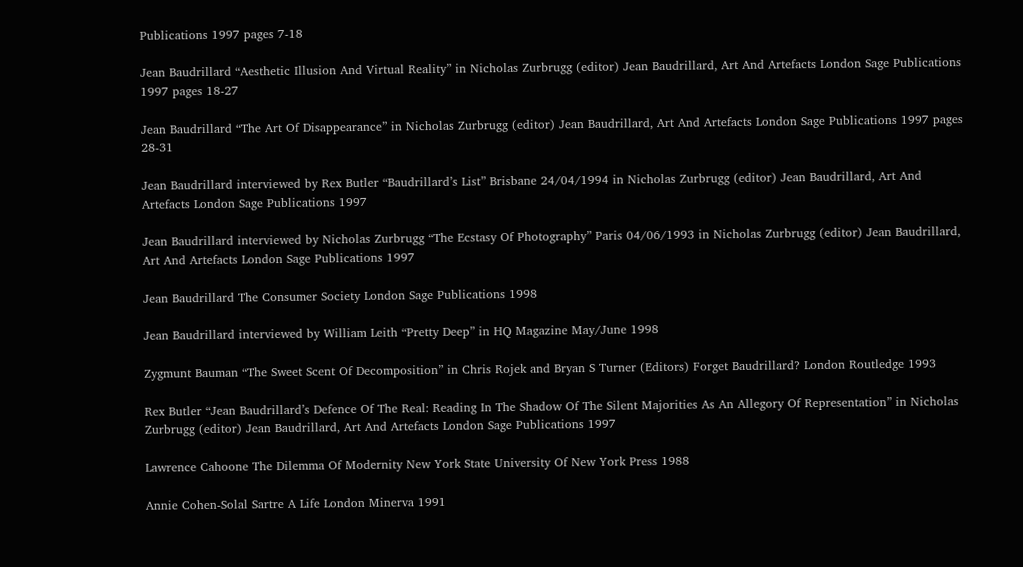Publications 1997 pages 7-18

Jean Baudrillard “Aesthetic Illusion And Virtual Reality” in Nicholas Zurbrugg (editor) Jean Baudrillard, Art And Artefacts London Sage Publications 1997 pages 18-27

Jean Baudrillard “The Art Of Disappearance” in Nicholas Zurbrugg (editor) Jean Baudrillard, Art And Artefacts London Sage Publications 1997 pages 28-31

Jean Baudrillard interviewed by Rex Butler “Baudrillard’s List” Brisbane 24/04/1994 in Nicholas Zurbrugg (editor) Jean Baudrillard, Art And Artefacts London Sage Publications 1997

Jean Baudrillard interviewed by Nicholas Zurbrugg “The Ecstasy Of Photography” Paris 04/06/1993 in Nicholas Zurbrugg (editor) Jean Baudrillard, Art And Artefacts London Sage Publications 1997

Jean Baudrillard The Consumer Society London Sage Publications 1998

Jean Baudrillard interviewed by William Leith “Pretty Deep” in HQ Magazine May/June 1998

Zygmunt Bauman “The Sweet Scent Of Decomposition” in Chris Rojek and Bryan S Turner (Editors) Forget Baudrillard? London Routledge 1993

Rex Butler “Jean Baudrillard’s Defence Of The Real: Reading In The Shadow Of The Silent Majorities As An Allegory Of Representation” in Nicholas Zurbrugg (editor) Jean Baudrillard, Art And Artefacts London Sage Publications 1997

Lawrence Cahoone The Dilemma Of Modernity New York State University Of New York Press 1988

Annie Cohen-Solal Sartre A Life London Minerva 1991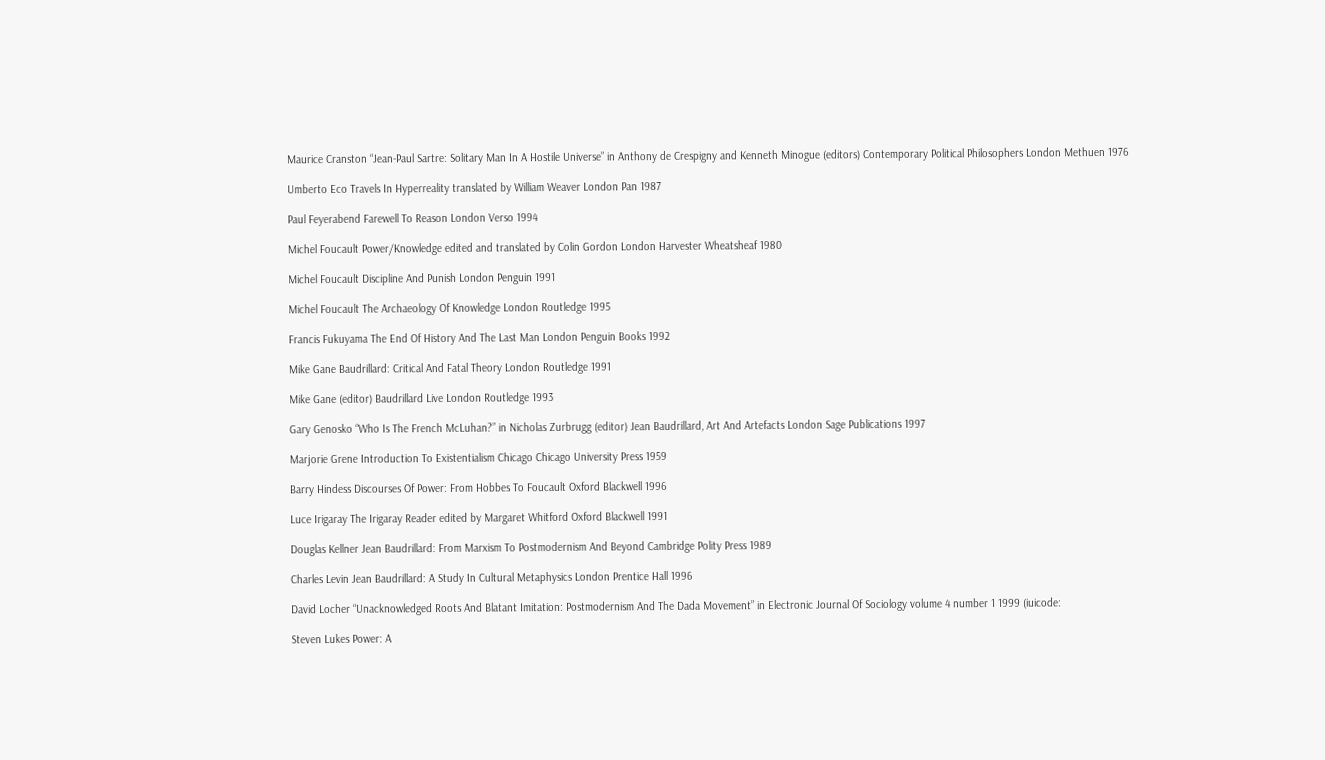Maurice Cranston “Jean-Paul Sartre: Solitary Man In A Hostile Universe” in Anthony de Crespigny and Kenneth Minogue (editors) Contemporary Political Philosophers London Methuen 1976

Umberto Eco Travels In Hyperreality translated by William Weaver London Pan 1987

Paul Feyerabend Farewell To Reason London Verso 1994

Michel Foucault Power/Knowledge edited and translated by Colin Gordon London Harvester Wheatsheaf 1980

Michel Foucault Discipline And Punish London Penguin 1991

Michel Foucault The Archaeology Of Knowledge London Routledge 1995

Francis Fukuyama The End Of History And The Last Man London Penguin Books 1992

Mike Gane Baudrillard: Critical And Fatal Theory London Routledge 1991

Mike Gane (editor) Baudrillard Live London Routledge 1993

Gary Genosko “Who Is The French McLuhan?” in Nicholas Zurbrugg (editor) Jean Baudrillard, Art And Artefacts London Sage Publications 1997

Marjorie Grene Introduction To Existentialism Chicago Chicago University Press 1959

Barry Hindess Discourses Of Power: From Hobbes To Foucault Oxford Blackwell 1996

Luce Irigaray The Irigaray Reader edited by Margaret Whitford Oxford Blackwell 1991

Douglas Kellner Jean Baudrillard: From Marxism To Postmodernism And Beyond Cambridge Polity Press 1989

Charles Levin Jean Baudrillard: A Study In Cultural Metaphysics London Prentice Hall 1996

David Locher “Unacknowledged Roots And Blatant Imitation: Postmodernism And The Dada Movement” in Electronic Journal Of Sociology volume 4 number 1 1999 (iuicode:

Steven Lukes Power: A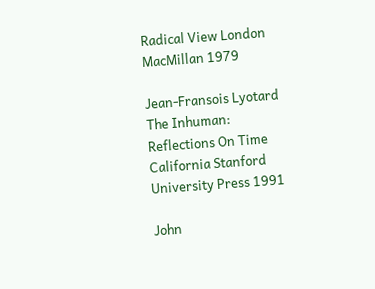Radical View London MacMillan 1979

Jean-Fransois Lyotard The Inhuman: Reflections On Time California Stanford University Press 1991

John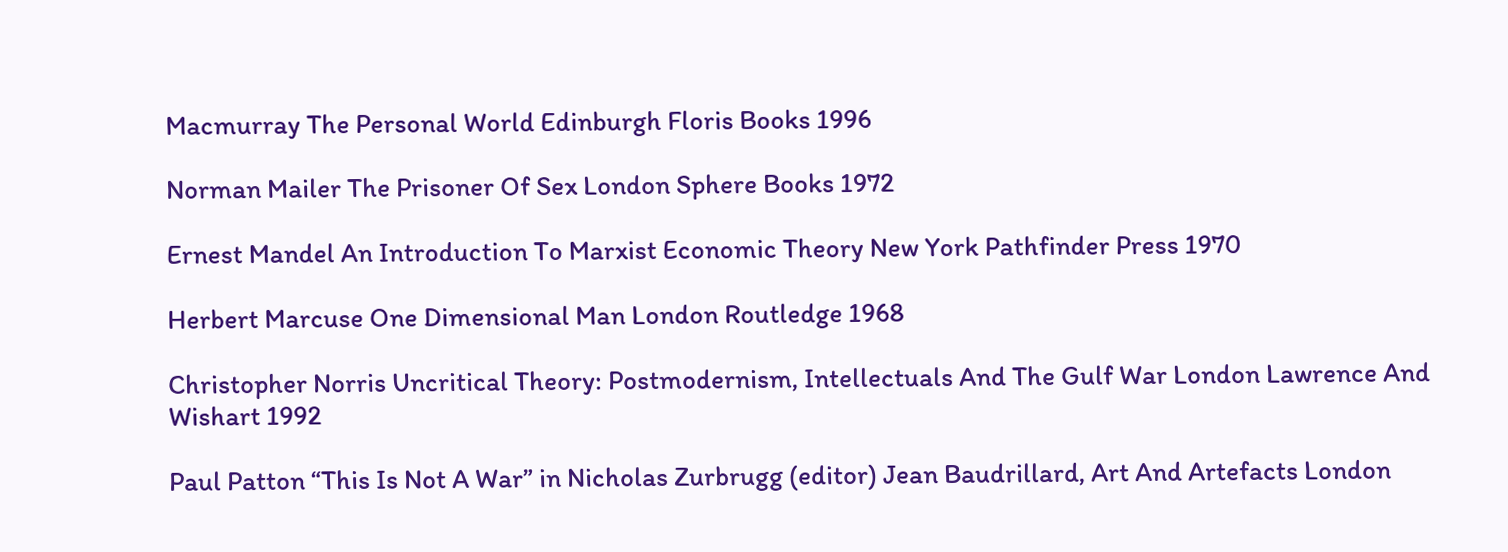Macmurray The Personal World Edinburgh Floris Books 1996

Norman Mailer The Prisoner Of Sex London Sphere Books 1972

Ernest Mandel An Introduction To Marxist Economic Theory New York Pathfinder Press 1970

Herbert Marcuse One Dimensional Man London Routledge 1968

Christopher Norris Uncritical Theory: Postmodernism, Intellectuals And The Gulf War London Lawrence And Wishart 1992

Paul Patton “This Is Not A War” in Nicholas Zurbrugg (editor) Jean Baudrillard, Art And Artefacts London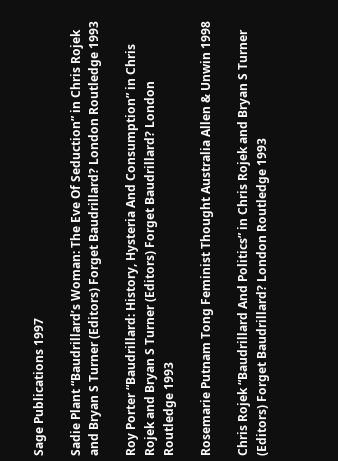Sage Publications 1997

Sadie Plant “Baudrillard’s Woman: The Eve Of Seduction” in Chris Rojek and Bryan S Turner (Editors) Forget Baudrillard? London Routledge 1993

Roy Porter “Baudrillard: History, Hysteria And Consumption” in Chris Rojek and Bryan S Turner (Editors) Forget Baudrillard? London Routledge 1993

Rosemarie Putnam Tong Feminist Thought Australia Allen & Unwin 1998

Chris Rojek “Baudrillard And Politics” in Chris Rojek and Bryan S Turner (Editors) Forget Baudrillard? London Routledge 1993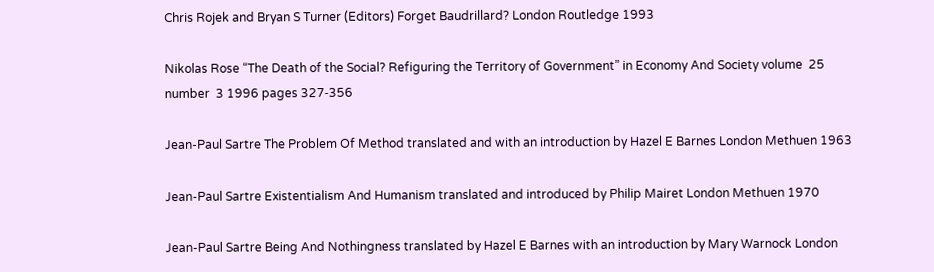Chris Rojek and Bryan S Turner (Editors) Forget Baudrillard? London Routledge 1993

Nikolas Rose “The Death of the Social? Refiguring the Territory of Government” in Economy And Society volume  25 number  3 1996 pages 327‑356

Jean-Paul Sartre The Problem Of Method translated and with an introduction by Hazel E Barnes London Methuen 1963

Jean-Paul Sartre Existentialism And Humanism translated and introduced by Philip Mairet London Methuen 1970

Jean-Paul Sartre Being And Nothingness translated by Hazel E Barnes with an introduction by Mary Warnock London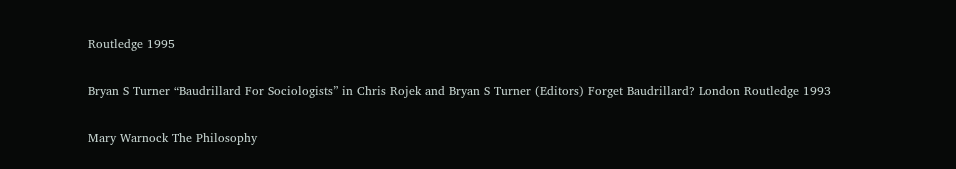Routledge 1995

Bryan S Turner “Baudrillard For Sociologists” in Chris Rojek and Bryan S Turner (Editors) Forget Baudrillard? London Routledge 1993

Mary Warnock The Philosophy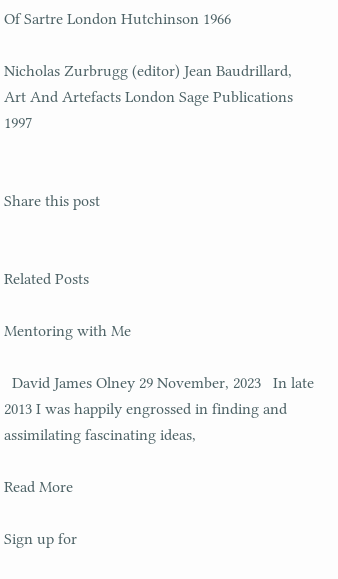Of Sartre London Hutchinson 1966

Nicholas Zurbrugg (editor) Jean Baudrillard, Art And Artefacts London Sage Publications 1997


Share this post


Related Posts

Mentoring with Me

  David James Olney 29 November, 2023   In late 2013 I was happily engrossed in finding and assimilating fascinating ideas,

Read More

Sign up for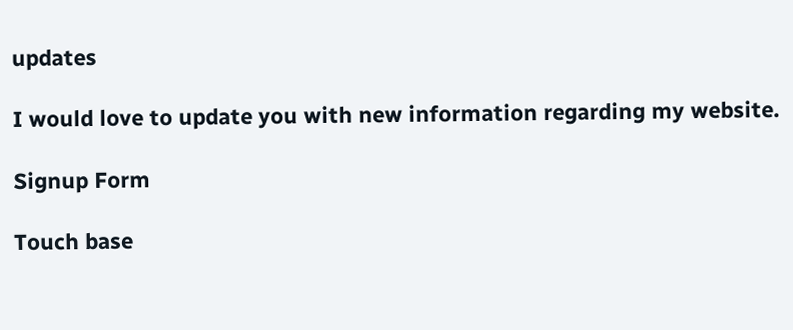updates

I would love to update you with new information regarding my website.

Signup Form

Touch base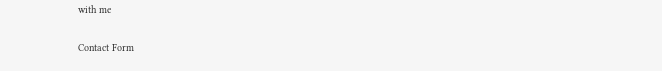with me

Contact Form